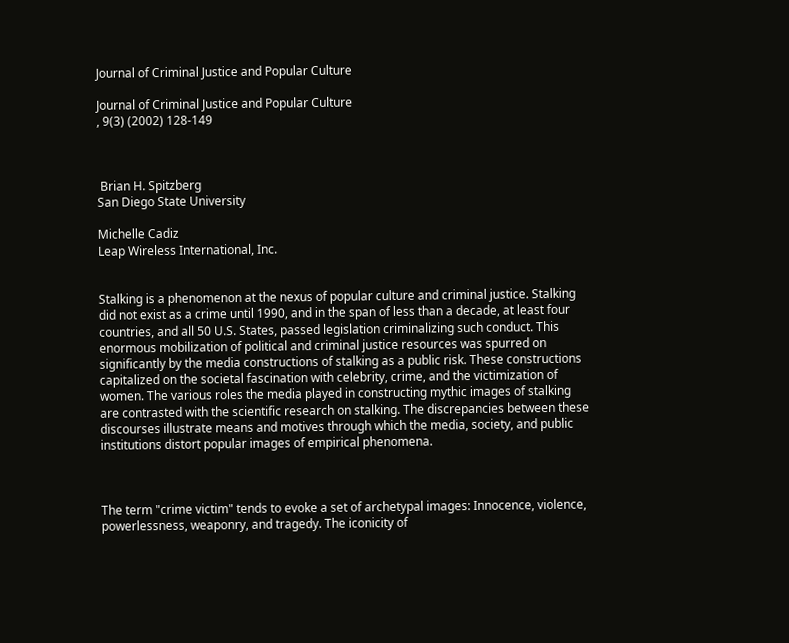Journal of Criminal Justice and Popular Culture

Journal of Criminal Justice and Popular Culture
, 9(3) (2002) 128-149



 Brian H. Spitzberg
San Diego State University

Michelle Cadiz
Leap Wireless International, Inc.


Stalking is a phenomenon at the nexus of popular culture and criminal justice. Stalking did not exist as a crime until 1990, and in the span of less than a decade, at least four countries, and all 50 U.S. States, passed legislation criminalizing such conduct. This enormous mobilization of political and criminal justice resources was spurred on significantly by the media constructions of stalking as a public risk. These constructions capitalized on the societal fascination with celebrity, crime, and the victimization of women. The various roles the media played in constructing mythic images of stalking are contrasted with the scientific research on stalking. The discrepancies between these discourses illustrate means and motives through which the media, society, and public institutions distort popular images of empirical phenomena.



The term "crime victim" tends to evoke a set of archetypal images: Innocence, violence, powerlessness, weaponry, and tragedy. The iconicity of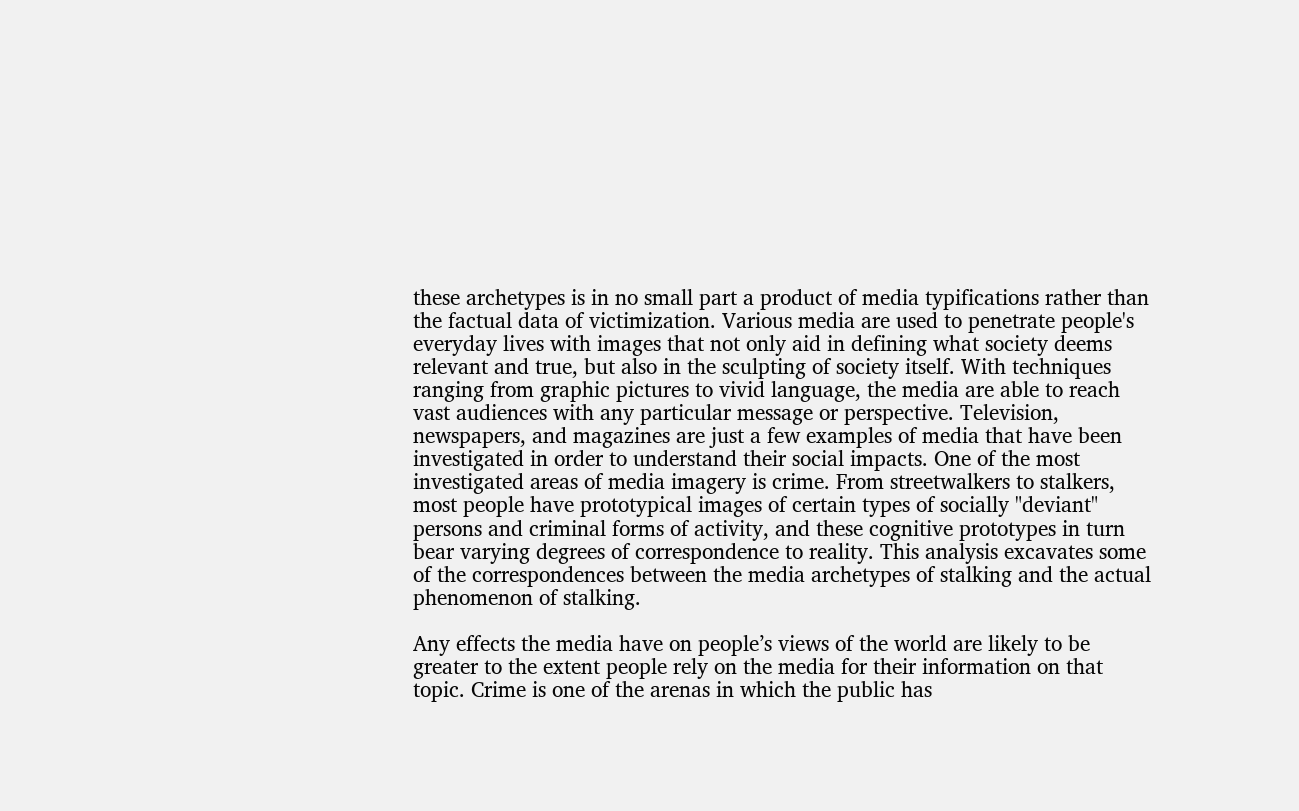these archetypes is in no small part a product of media typifications rather than the factual data of victimization. Various media are used to penetrate people's everyday lives with images that not only aid in defining what society deems relevant and true, but also in the sculpting of society itself. With techniques ranging from graphic pictures to vivid language, the media are able to reach vast audiences with any particular message or perspective. Television, newspapers, and magazines are just a few examples of media that have been investigated in order to understand their social impacts. One of the most investigated areas of media imagery is crime. From streetwalkers to stalkers, most people have prototypical images of certain types of socially "deviant" persons and criminal forms of activity, and these cognitive prototypes in turn bear varying degrees of correspondence to reality. This analysis excavates some of the correspondences between the media archetypes of stalking and the actual phenomenon of stalking.

Any effects the media have on people’s views of the world are likely to be greater to the extent people rely on the media for their information on that topic. Crime is one of the arenas in which the public has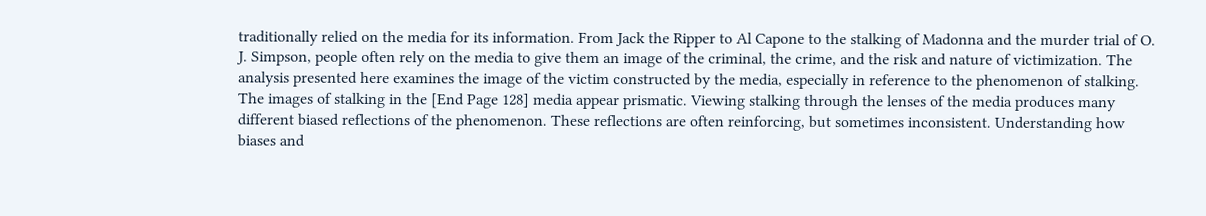traditionally relied on the media for its information. From Jack the Ripper to Al Capone to the stalking of Madonna and the murder trial of O. J. Simpson, people often rely on the media to give them an image of the criminal, the crime, and the risk and nature of victimization. The analysis presented here examines the image of the victim constructed by the media, especially in reference to the phenomenon of stalking. The images of stalking in the [End Page 128] media appear prismatic. Viewing stalking through the lenses of the media produces many different biased reflections of the phenomenon. These reflections are often reinforcing, but sometimes inconsistent. Understanding how biases and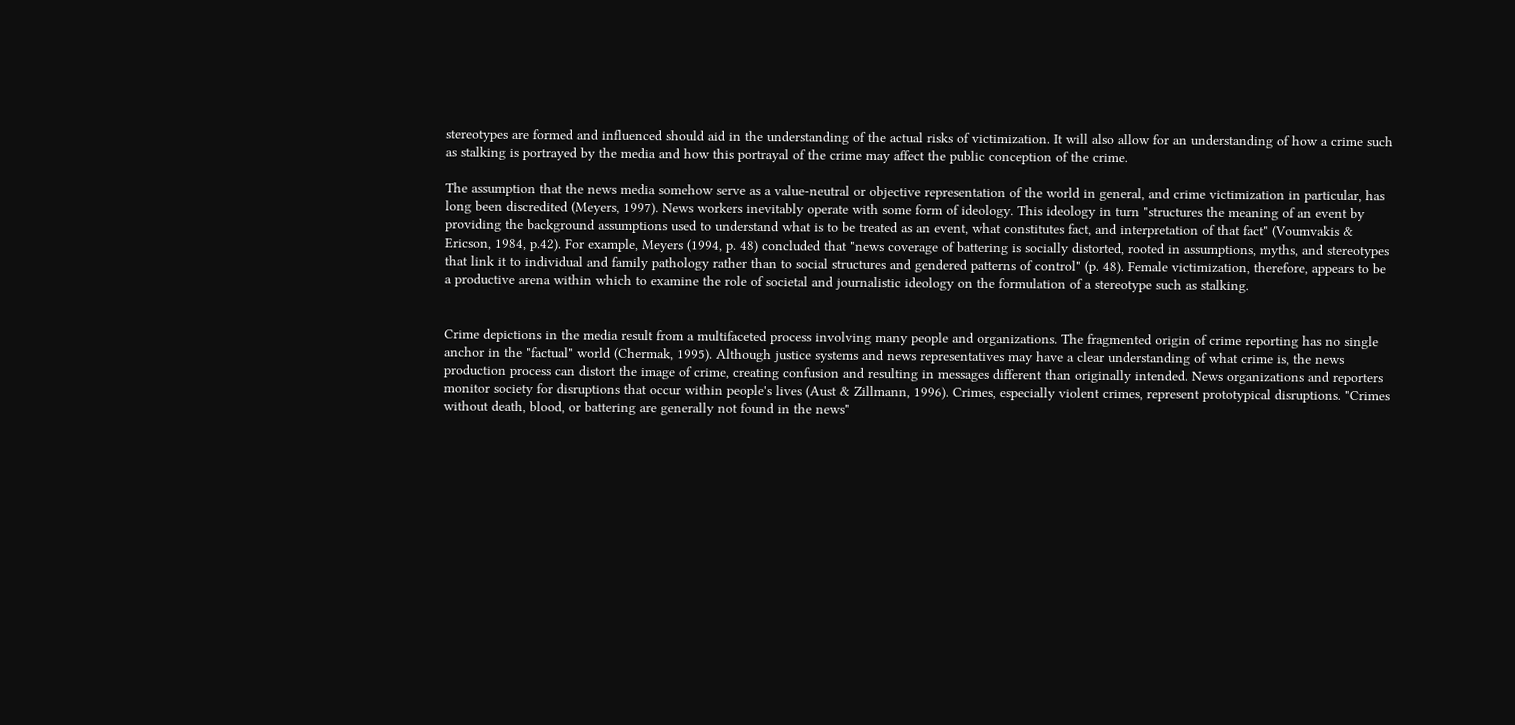stereotypes are formed and influenced should aid in the understanding of the actual risks of victimization. It will also allow for an understanding of how a crime such as stalking is portrayed by the media and how this portrayal of the crime may affect the public conception of the crime.

The assumption that the news media somehow serve as a value-neutral or objective representation of the world in general, and crime victimization in particular, has long been discredited (Meyers, 1997). News workers inevitably operate with some form of ideology. This ideology in turn "structures the meaning of an event by providing the background assumptions used to understand what is to be treated as an event, what constitutes fact, and interpretation of that fact" (Voumvakis & Ericson, 1984, p.42). For example, Meyers (1994, p. 48) concluded that "news coverage of battering is socially distorted, rooted in assumptions, myths, and stereotypes that link it to individual and family pathology rather than to social structures and gendered patterns of control" (p. 48). Female victimization, therefore, appears to be a productive arena within which to examine the role of societal and journalistic ideology on the formulation of a stereotype such as stalking.


Crime depictions in the media result from a multifaceted process involving many people and organizations. The fragmented origin of crime reporting has no single anchor in the "factual" world (Chermak, 1995). Although justice systems and news representatives may have a clear understanding of what crime is, the news production process can distort the image of crime, creating confusion and resulting in messages different than originally intended. News organizations and reporters monitor society for disruptions that occur within people's lives (Aust & Zillmann, 1996). Crimes, especially violent crimes, represent prototypical disruptions. "Crimes without death, blood, or battering are generally not found in the news"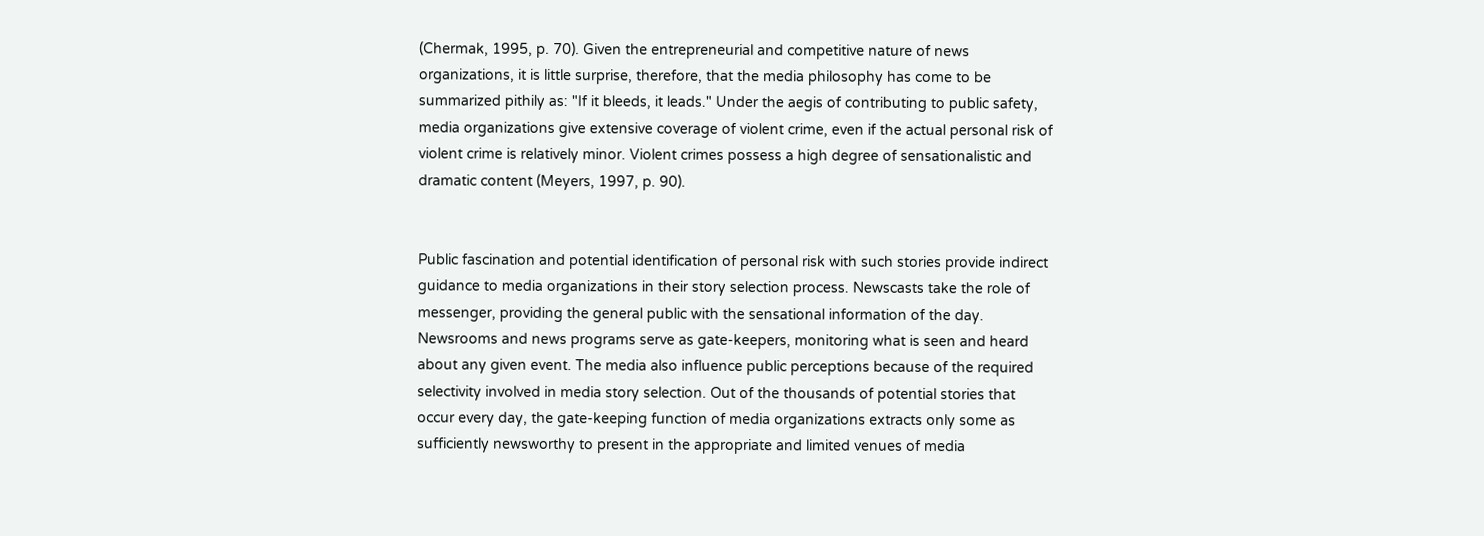(Chermak, 1995, p. 70). Given the entrepreneurial and competitive nature of news organizations, it is little surprise, therefore, that the media philosophy has come to be summarized pithily as: "If it bleeds, it leads." Under the aegis of contributing to public safety, media organizations give extensive coverage of violent crime, even if the actual personal risk of violent crime is relatively minor. Violent crimes possess a high degree of sensationalistic and dramatic content (Meyers, 1997, p. 90).


Public fascination and potential identification of personal risk with such stories provide indirect guidance to media organizations in their story selection process. Newscasts take the role of messenger, providing the general public with the sensational information of the day. Newsrooms and news programs serve as gate-keepers, monitoring what is seen and heard about any given event. The media also influence public perceptions because of the required selectivity involved in media story selection. Out of the thousands of potential stories that occur every day, the gate-keeping function of media organizations extracts only some as sufficiently newsworthy to present in the appropriate and limited venues of media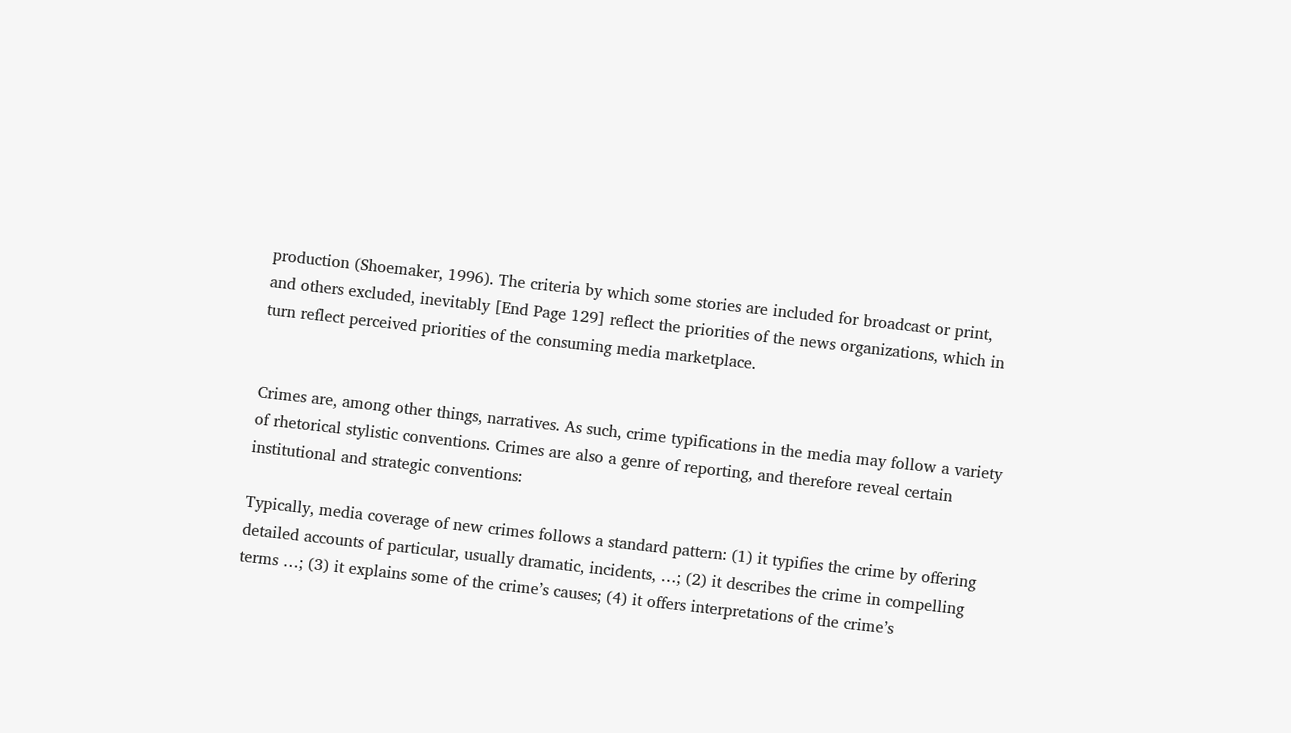production (Shoemaker, 1996). The criteria by which some stories are included for broadcast or print, and others excluded, inevitably [End Page 129] reflect the priorities of the news organizations, which in turn reflect perceived priorities of the consuming media marketplace.


Crimes are, among other things, narratives. As such, crime typifications in the media may follow a variety of rhetorical stylistic conventions. Crimes are also a genre of reporting, and therefore reveal certain institutional and strategic conventions:

Typically, media coverage of new crimes follows a standard pattern: (1) it typifies the crime by offering detailed accounts of particular, usually dramatic, incidents, …; (2) it describes the crime in compelling terms …; (3) it explains some of the crime’s causes; (4) it offers interpretations of the crime’s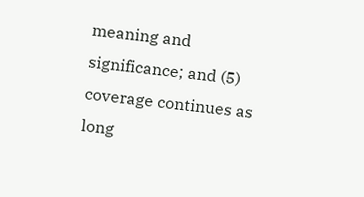meaning and significance; and (5) coverage continues as long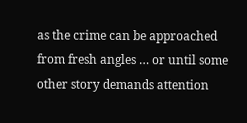as the crime can be approached from fresh angles … or until some other story demands attention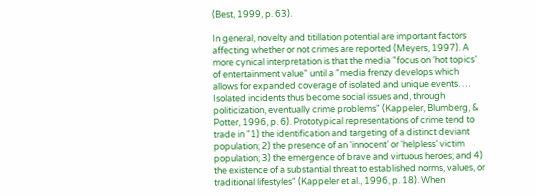(Best, 1999, p. 63).

In general, novelty and titillation potential are important factors affecting whether or not crimes are reported (Meyers, 1997). A more cynical interpretation is that the media "focus on ‘hot topics’ of entertainment value" until a "media frenzy develops which allows for expanded coverage of isolated and unique events. … Isolated incidents thus become social issues and, through politicization, eventually crime problems" (Kappeler, Blumberg, & Potter, 1996, p. 6). Prototypical representations of crime tend to trade in "1) the identification and targeting of a distinct deviant population; 2) the presence of an ‘innocent’ or ‘helpless’ victim population; 3) the emergence of brave and virtuous heroes; and 4) the existence of a substantial threat to established norms, values, or traditional lifestyles" (Kappeler et al., 1996, p. 18). When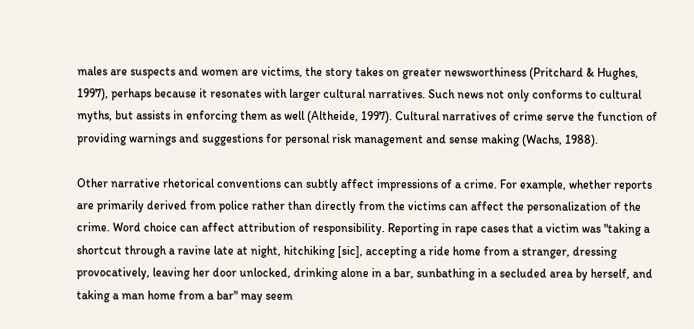males are suspects and women are victims, the story takes on greater newsworthiness (Pritchard & Hughes, 1997), perhaps because it resonates with larger cultural narratives. Such news not only conforms to cultural myths, but assists in enforcing them as well (Altheide, 1997). Cultural narratives of crime serve the function of providing warnings and suggestions for personal risk management and sense making (Wachs, 1988).

Other narrative rhetorical conventions can subtly affect impressions of a crime. For example, whether reports are primarily derived from police rather than directly from the victims can affect the personalization of the crime. Word choice can affect attribution of responsibility. Reporting in rape cases that a victim was "taking a shortcut through a ravine late at night, hitchiking [sic], accepting a ride home from a stranger, dressing provocatively, leaving her door unlocked, drinking alone in a bar, sunbathing in a secluded area by herself, and taking a man home from a bar" may seem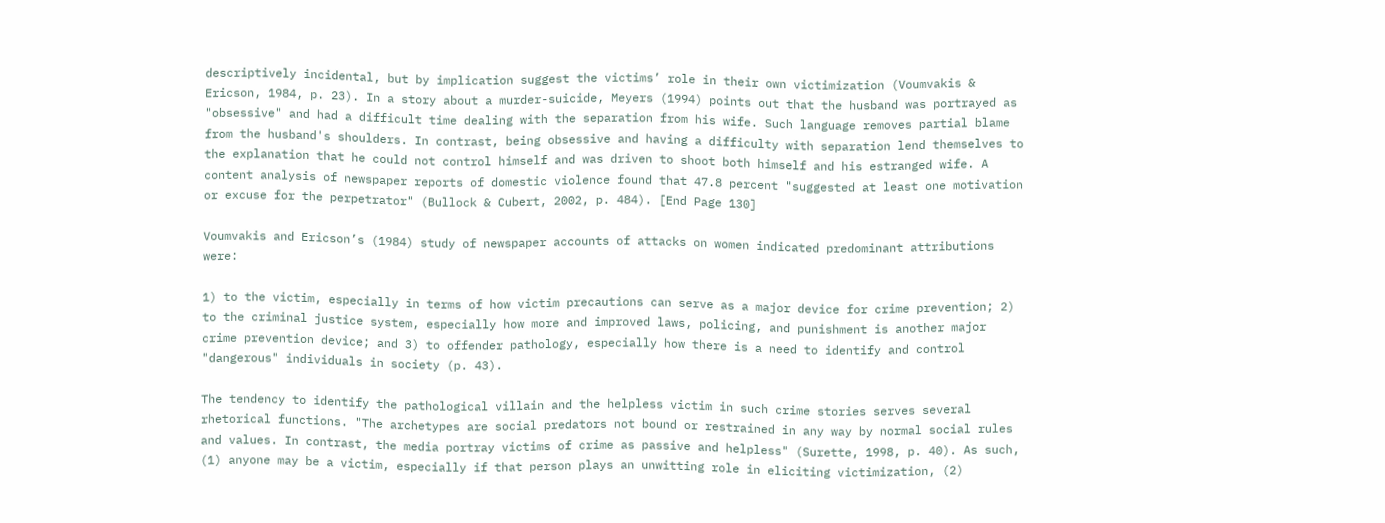descriptively incidental, but by implication suggest the victims’ role in their own victimization (Voumvakis & Ericson, 1984, p. 23). In a story about a murder-suicide, Meyers (1994) points out that the husband was portrayed as "obsessive" and had a difficult time dealing with the separation from his wife. Such language removes partial blame from the husband's shoulders. In contrast, being obsessive and having a difficulty with separation lend themselves to the explanation that he could not control himself and was driven to shoot both himself and his estranged wife. A content analysis of newspaper reports of domestic violence found that 47.8 percent "suggested at least one motivation or excuse for the perpetrator" (Bullock & Cubert, 2002, p. 484). [End Page 130]

Voumvakis and Ericson’s (1984) study of newspaper accounts of attacks on women indicated predominant attributions were:

1) to the victim, especially in terms of how victim precautions can serve as a major device for crime prevention; 2) to the criminal justice system, especially how more and improved laws, policing, and punishment is another major crime prevention device; and 3) to offender pathology, especially how there is a need to identify and control "dangerous" individuals in society (p. 43).

The tendency to identify the pathological villain and the helpless victim in such crime stories serves several rhetorical functions. "The archetypes are social predators not bound or restrained in any way by normal social rules and values. In contrast, the media portray victims of crime as passive and helpless" (Surette, 1998, p. 40). As such, (1) anyone may be a victim, especially if that person plays an unwitting role in eliciting victimization, (2)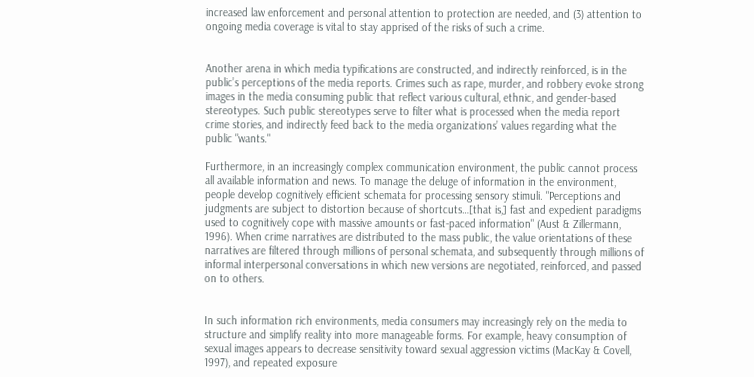increased law enforcement and personal attention to protection are needed, and (3) attention to ongoing media coverage is vital to stay apprised of the risks of such a crime.


Another arena in which media typifications are constructed, and indirectly reinforced, is in the public’s perceptions of the media reports. Crimes such as rape, murder, and robbery evoke strong images in the media consuming public that reflect various cultural, ethnic, and gender-based stereotypes. Such public stereotypes serve to filter what is processed when the media report crime stories, and indirectly feed back to the media organizations’ values regarding what the public "wants."

Furthermore, in an increasingly complex communication environment, the public cannot process all available information and news. To manage the deluge of information in the environment, people develop cognitively efficient schemata for processing sensory stimuli. "Perceptions and judgments are subject to distortion because of shortcuts…[that is,] fast and expedient paradigms used to cognitively cope with massive amounts or fast-paced information" (Aust & Zillermann, 1996). When crime narratives are distributed to the mass public, the value orientations of these narratives are filtered through millions of personal schemata, and subsequently through millions of informal interpersonal conversations in which new versions are negotiated, reinforced, and passed on to others.


In such information rich environments, media consumers may increasingly rely on the media to structure and simplify reality into more manageable forms. For example, heavy consumption of sexual images appears to decrease sensitivity toward sexual aggression victims (MacKay & Covell, 1997), and repeated exposure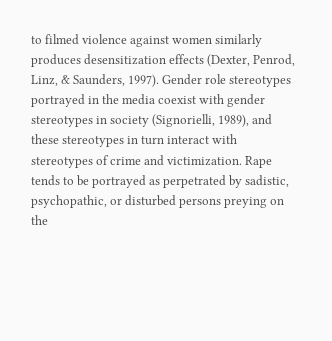to filmed violence against women similarly produces desensitization effects (Dexter, Penrod, Linz, & Saunders, 1997). Gender role stereotypes portrayed in the media coexist with gender stereotypes in society (Signorielli, 1989), and these stereotypes in turn interact with stereotypes of crime and victimization. Rape tends to be portrayed as perpetrated by sadistic, psychopathic, or disturbed persons preying on the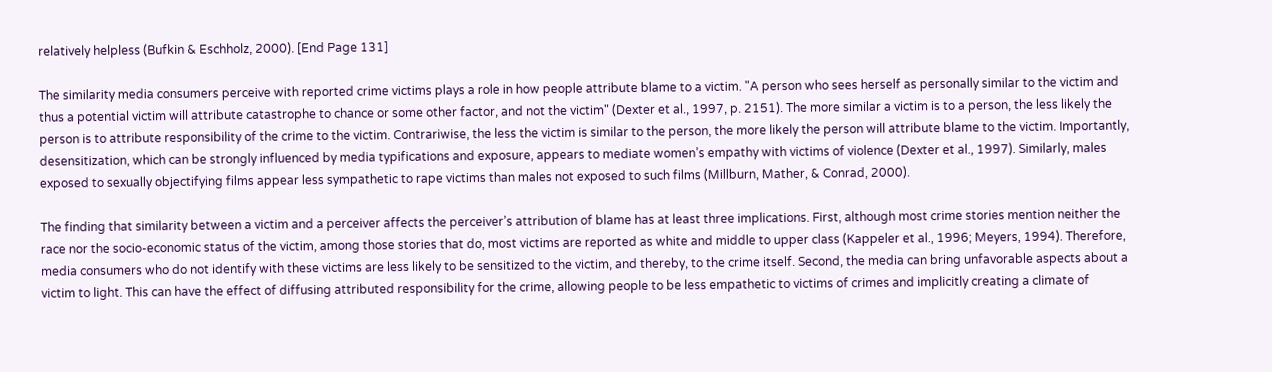relatively helpless (Bufkin & Eschholz, 2000). [End Page 131]

The similarity media consumers perceive with reported crime victims plays a role in how people attribute blame to a victim. "A person who sees herself as personally similar to the victim and thus a potential victim will attribute catastrophe to chance or some other factor, and not the victim" (Dexter et al., 1997, p. 2151). The more similar a victim is to a person, the less likely the person is to attribute responsibility of the crime to the victim. Contrariwise, the less the victim is similar to the person, the more likely the person will attribute blame to the victim. Importantly, desensitization, which can be strongly influenced by media typifications and exposure, appears to mediate women’s empathy with victims of violence (Dexter et al., 1997). Similarly, males exposed to sexually objectifying films appear less sympathetic to rape victims than males not exposed to such films (Millburn, Mather, & Conrad, 2000).

The finding that similarity between a victim and a perceiver affects the perceiver’s attribution of blame has at least three implications. First, although most crime stories mention neither the race nor the socio-economic status of the victim, among those stories that do, most victims are reported as white and middle to upper class (Kappeler et al., 1996; Meyers, 1994). Therefore, media consumers who do not identify with these victims are less likely to be sensitized to the victim, and thereby, to the crime itself. Second, the media can bring unfavorable aspects about a victim to light. This can have the effect of diffusing attributed responsibility for the crime, allowing people to be less empathetic to victims of crimes and implicitly creating a climate of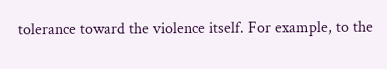tolerance toward the violence itself. For example, to the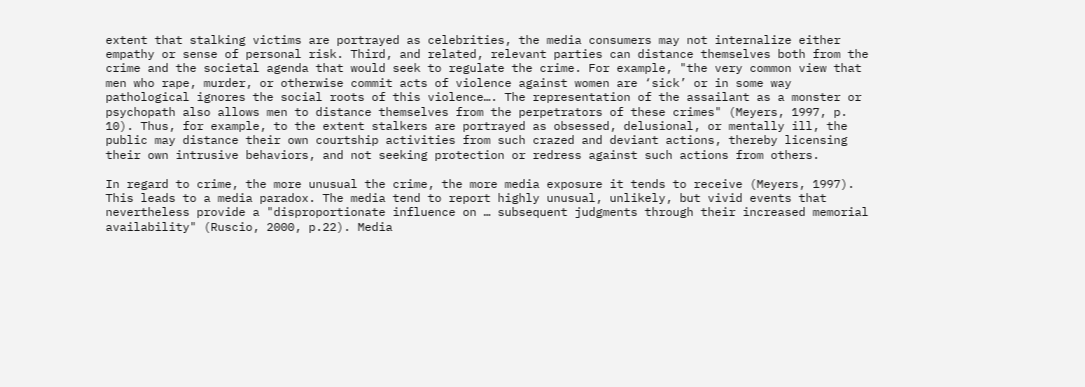extent that stalking victims are portrayed as celebrities, the media consumers may not internalize either empathy or sense of personal risk. Third, and related, relevant parties can distance themselves both from the crime and the societal agenda that would seek to regulate the crime. For example, "the very common view that men who rape, murder, or otherwise commit acts of violence against women are ‘sick’ or in some way pathological ignores the social roots of this violence…. The representation of the assailant as a monster or psychopath also allows men to distance themselves from the perpetrators of these crimes" (Meyers, 1997, p. 10). Thus, for example, to the extent stalkers are portrayed as obsessed, delusional, or mentally ill, the public may distance their own courtship activities from such crazed and deviant actions, thereby licensing their own intrusive behaviors, and not seeking protection or redress against such actions from others.

In regard to crime, the more unusual the crime, the more media exposure it tends to receive (Meyers, 1997). This leads to a media paradox. The media tend to report highly unusual, unlikely, but vivid events that nevertheless provide a "disproportionate influence on … subsequent judgments through their increased memorial availability" (Ruscio, 2000, p.22). Media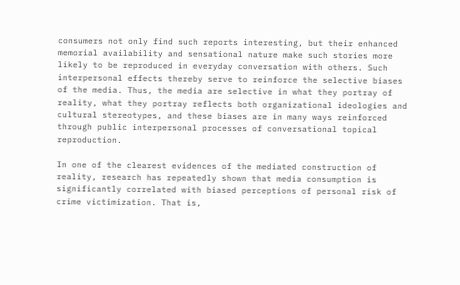consumers not only find such reports interesting, but their enhanced memorial availability and sensational nature make such stories more likely to be reproduced in everyday conversation with others. Such interpersonal effects thereby serve to reinforce the selective biases of the media. Thus, the media are selective in what they portray of reality, what they portray reflects both organizational ideologies and cultural stereotypes, and these biases are in many ways reinforced through public interpersonal processes of conversational topical reproduction.

In one of the clearest evidences of the mediated construction of reality, research has repeatedly shown that media consumption is significantly correlated with biased perceptions of personal risk of crime victimization. That is,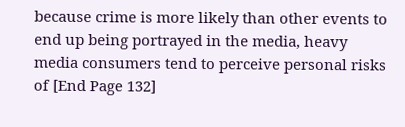because crime is more likely than other events to end up being portrayed in the media, heavy media consumers tend to perceive personal risks of [End Page 132]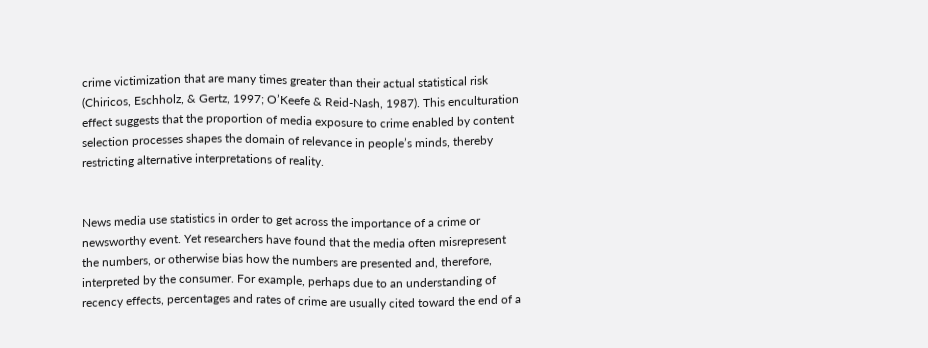crime victimization that are many times greater than their actual statistical risk (Chiricos, Eschholz, & Gertz, 1997; O’Keefe & Reid-Nash, 1987). This enculturation effect suggests that the proportion of media exposure to crime enabled by content selection processes shapes the domain of relevance in people’s minds, thereby restricting alternative interpretations of reality.


News media use statistics in order to get across the importance of a crime or newsworthy event. Yet researchers have found that the media often misrepresent the numbers, or otherwise bias how the numbers are presented and, therefore, interpreted by the consumer. For example, perhaps due to an understanding of recency effects, percentages and rates of crime are usually cited toward the end of a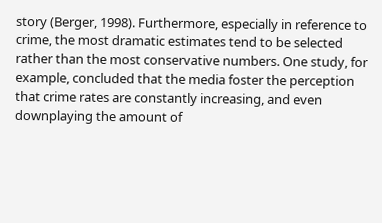story (Berger, 1998). Furthermore, especially in reference to crime, the most dramatic estimates tend to be selected rather than the most conservative numbers. One study, for example, concluded that the media foster the perception that crime rates are constantly increasing, and even downplaying the amount of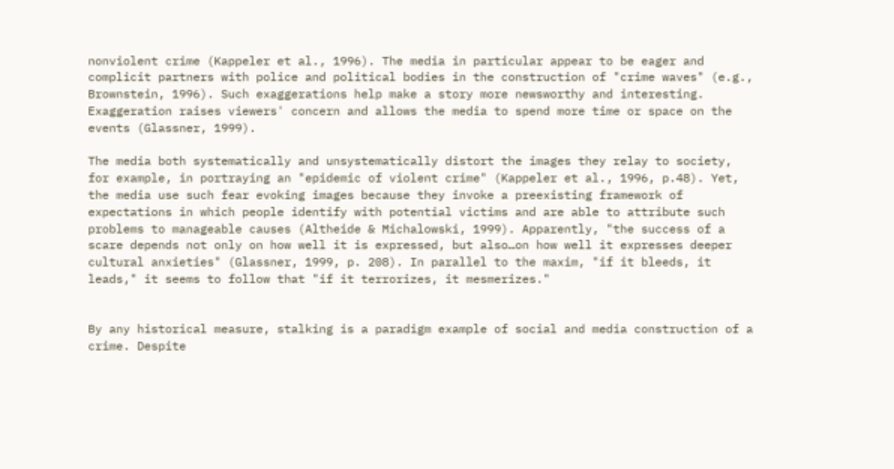nonviolent crime (Kappeler et al., 1996). The media in particular appear to be eager and complicit partners with police and political bodies in the construction of "crime waves" (e.g., Brownstein, 1996). Such exaggerations help make a story more newsworthy and interesting. Exaggeration raises viewers' concern and allows the media to spend more time or space on the events (Glassner, 1999).

The media both systematically and unsystematically distort the images they relay to society, for example, in portraying an "epidemic of violent crime" (Kappeler et al., 1996, p.48). Yet, the media use such fear evoking images because they invoke a preexisting framework of expectations in which people identify with potential victims and are able to attribute such problems to manageable causes (Altheide & Michalowski, 1999). Apparently, "the success of a scare depends not only on how well it is expressed, but also…on how well it expresses deeper cultural anxieties" (Glassner, 1999, p. 208). In parallel to the maxim, "if it bleeds, it leads," it seems to follow that "if it terrorizes, it mesmerizes."


By any historical measure, stalking is a paradigm example of social and media construction of a crime. Despite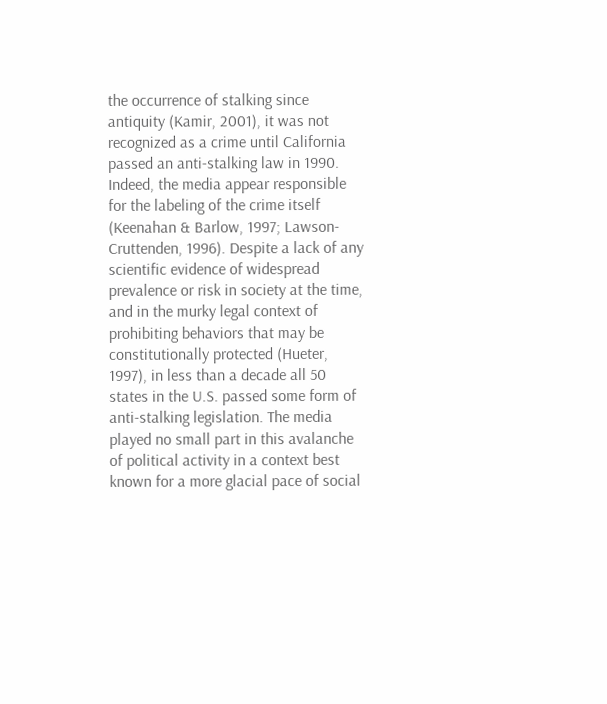the occurrence of stalking since antiquity (Kamir, 2001), it was not recognized as a crime until California passed an anti-stalking law in 1990. Indeed, the media appear responsible for the labeling of the crime itself (Keenahan & Barlow, 1997; Lawson-Cruttenden, 1996). Despite a lack of any scientific evidence of widespread prevalence or risk in society at the time, and in the murky legal context of prohibiting behaviors that may be constitutionally protected (Hueter, 1997), in less than a decade all 50 states in the U.S. passed some form of anti-stalking legislation. The media played no small part in this avalanche of political activity in a context best known for a more glacial pace of social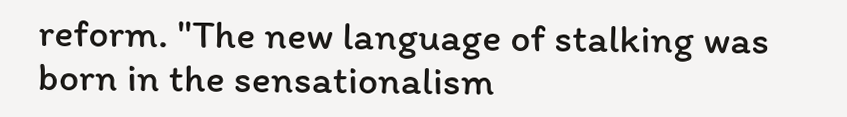reform. "The new language of stalking was born in the sensationalism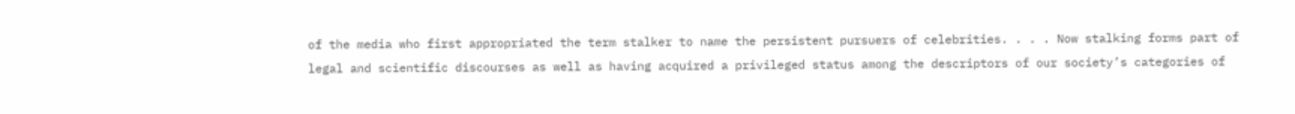of the media who first appropriated the term stalker to name the persistent pursuers of celebrities. . . . Now stalking forms part of legal and scientific discourses as well as having acquired a privileged status among the descriptors of our society’s categories of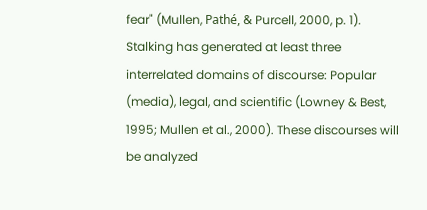fear" (Mullen, Pathé, & Purcell, 2000, p. 1). Stalking has generated at least three interrelated domains of discourse: Popular (media), legal, and scientific (Lowney & Best, 1995; Mullen et al., 2000). These discourses will be analyzed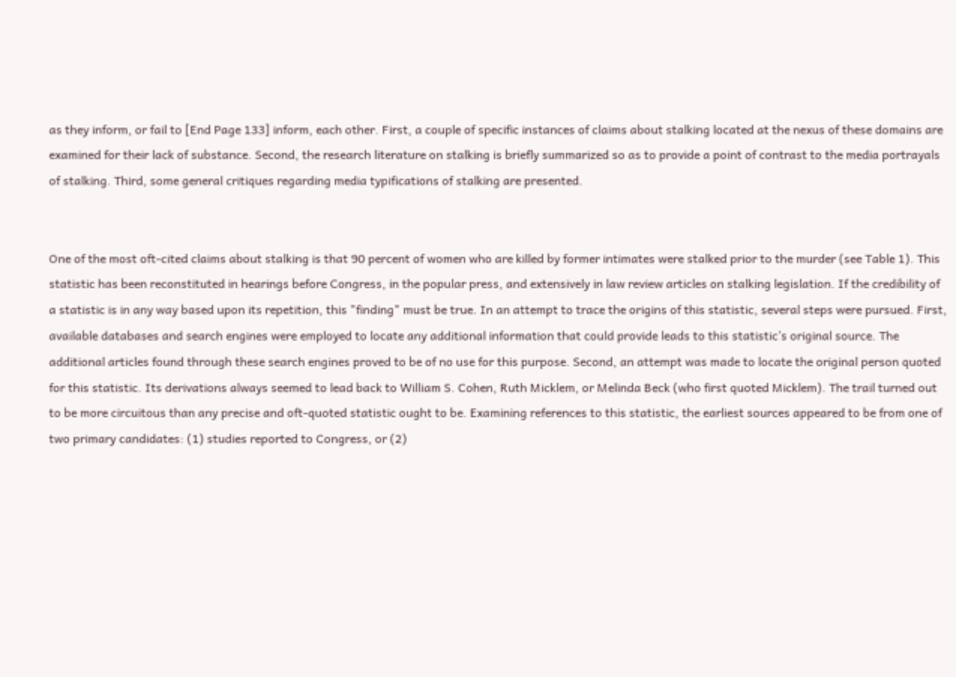as they inform, or fail to [End Page 133] inform, each other. First, a couple of specific instances of claims about stalking located at the nexus of these domains are examined for their lack of substance. Second, the research literature on stalking is briefly summarized so as to provide a point of contrast to the media portrayals of stalking. Third, some general critiques regarding media typifications of stalking are presented.


One of the most oft-cited claims about stalking is that 90 percent of women who are killed by former intimates were stalked prior to the murder (see Table 1). This statistic has been reconstituted in hearings before Congress, in the popular press, and extensively in law review articles on stalking legislation. If the credibility of a statistic is in any way based upon its repetition, this "finding" must be true. In an attempt to trace the origins of this statistic, several steps were pursued. First, available databases and search engines were employed to locate any additional information that could provide leads to this statistic’s original source. The additional articles found through these search engines proved to be of no use for this purpose. Second, an attempt was made to locate the original person quoted for this statistic. Its derivations always seemed to lead back to William S. Cohen, Ruth Micklem, or Melinda Beck (who first quoted Micklem). The trail turned out to be more circuitous than any precise and oft-quoted statistic ought to be. Examining references to this statistic, the earliest sources appeared to be from one of two primary candidates: (1) studies reported to Congress, or (2)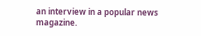an interview in a popular news magazine.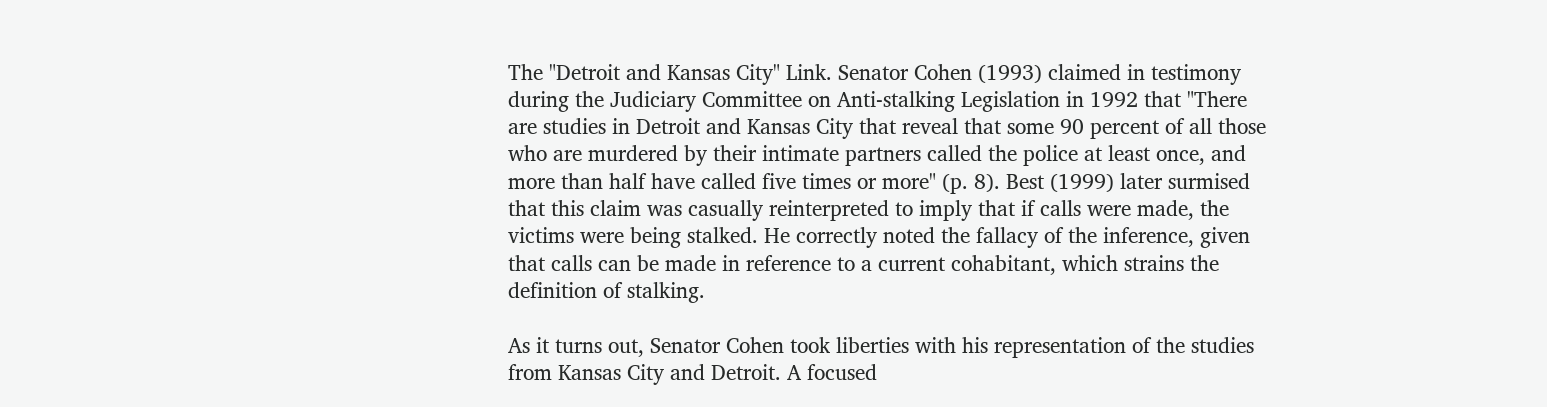The "Detroit and Kansas City" Link. Senator Cohen (1993) claimed in testimony during the Judiciary Committee on Anti-stalking Legislation in 1992 that "There are studies in Detroit and Kansas City that reveal that some 90 percent of all those who are murdered by their intimate partners called the police at least once, and more than half have called five times or more" (p. 8). Best (1999) later surmised that this claim was casually reinterpreted to imply that if calls were made, the victims were being stalked. He correctly noted the fallacy of the inference, given that calls can be made in reference to a current cohabitant, which strains the definition of stalking.

As it turns out, Senator Cohen took liberties with his representation of the studies from Kansas City and Detroit. A focused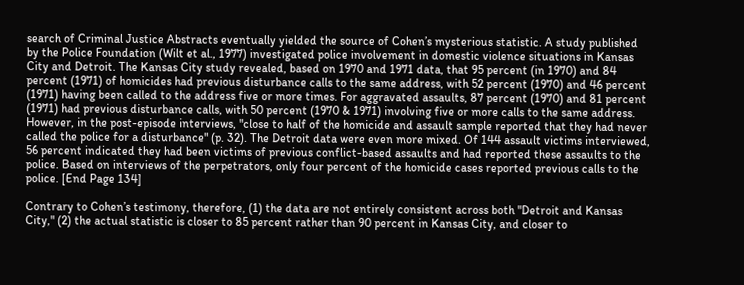search of Criminal Justice Abstracts eventually yielded the source of Cohen’s mysterious statistic. A study published by the Police Foundation (Wilt et al., 1977) investigated police involvement in domestic violence situations in Kansas City and Detroit. The Kansas City study revealed, based on 1970 and 1971 data, that 95 percent (in 1970) and 84 percent (1971) of homicides had previous disturbance calls to the same address, with 52 percent (1970) and 46 percent (1971) having been called to the address five or more times. For aggravated assaults, 87 percent (1970) and 81 percent (1971) had previous disturbance calls, with 50 percent (1970 & 1971) involving five or more calls to the same address. However, in the post-episode interviews, "close to half of the homicide and assault sample reported that they had never called the police for a disturbance" (p. 32). The Detroit data were even more mixed. Of 144 assault victims interviewed, 56 percent indicated they had been victims of previous conflict-based assaults and had reported these assaults to the police. Based on interviews of the perpetrators, only four percent of the homicide cases reported previous calls to the police. [End Page 134]

Contrary to Cohen’s testimony, therefore, (1) the data are not entirely consistent across both "Detroit and Kansas City," (2) the actual statistic is closer to 85 percent rather than 90 percent in Kansas City, and closer to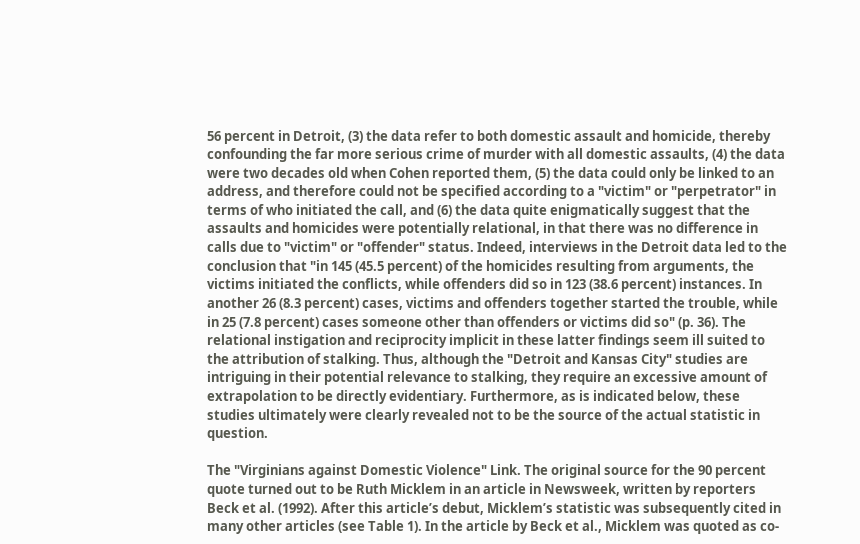56 percent in Detroit, (3) the data refer to both domestic assault and homicide, thereby confounding the far more serious crime of murder with all domestic assaults, (4) the data were two decades old when Cohen reported them, (5) the data could only be linked to an address, and therefore could not be specified according to a "victim" or "perpetrator" in terms of who initiated the call, and (6) the data quite enigmatically suggest that the assaults and homicides were potentially relational, in that there was no difference in calls due to "victim" or "offender" status. Indeed, interviews in the Detroit data led to the conclusion that "in 145 (45.5 percent) of the homicides resulting from arguments, the victims initiated the conflicts, while offenders did so in 123 (38.6 percent) instances. In another 26 (8.3 percent) cases, victims and offenders together started the trouble, while in 25 (7.8 percent) cases someone other than offenders or victims did so" (p. 36). The relational instigation and reciprocity implicit in these latter findings seem ill suited to the attribution of stalking. Thus, although the "Detroit and Kansas City" studies are intriguing in their potential relevance to stalking, they require an excessive amount of extrapolation to be directly evidentiary. Furthermore, as is indicated below, these studies ultimately were clearly revealed not to be the source of the actual statistic in question.

The "Virginians against Domestic Violence" Link. The original source for the 90 percent quote turned out to be Ruth Micklem in an article in Newsweek, written by reporters Beck et al. (1992). After this article’s debut, Micklem’s statistic was subsequently cited in many other articles (see Table 1). In the article by Beck et al., Micklem was quoted as co-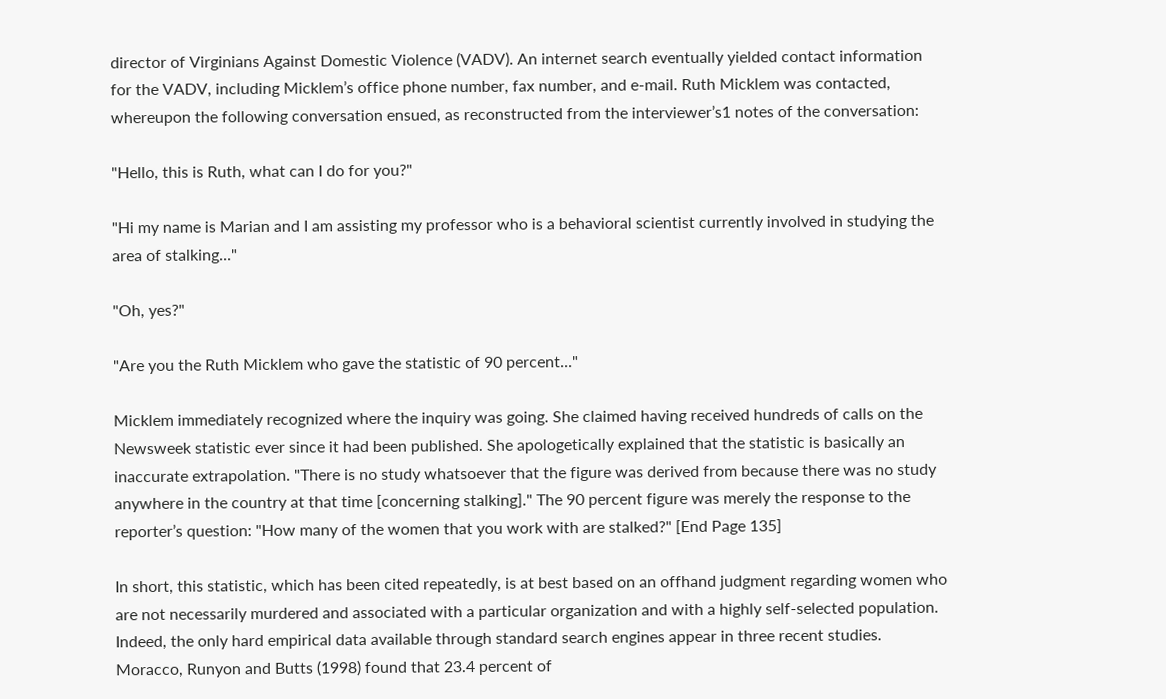director of Virginians Against Domestic Violence (VADV). An internet search eventually yielded contact information for the VADV, including Micklem’s office phone number, fax number, and e-mail. Ruth Micklem was contacted, whereupon the following conversation ensued, as reconstructed from the interviewer’s1 notes of the conversation:

"Hello, this is Ruth, what can I do for you?"

"Hi my name is Marian and I am assisting my professor who is a behavioral scientist currently involved in studying the area of stalking..."

"Oh, yes?"

"Are you the Ruth Micklem who gave the statistic of 90 percent..."

Micklem immediately recognized where the inquiry was going. She claimed having received hundreds of calls on the Newsweek statistic ever since it had been published. She apologetically explained that the statistic is basically an inaccurate extrapolation. "There is no study whatsoever that the figure was derived from because there was no study anywhere in the country at that time [concerning stalking]." The 90 percent figure was merely the response to the reporter’s question: "How many of the women that you work with are stalked?" [End Page 135]

In short, this statistic, which has been cited repeatedly, is at best based on an offhand judgment regarding women who are not necessarily murdered and associated with a particular organization and with a highly self-selected population. Indeed, the only hard empirical data available through standard search engines appear in three recent studies. Moracco, Runyon and Butts (1998) found that 23.4 percent of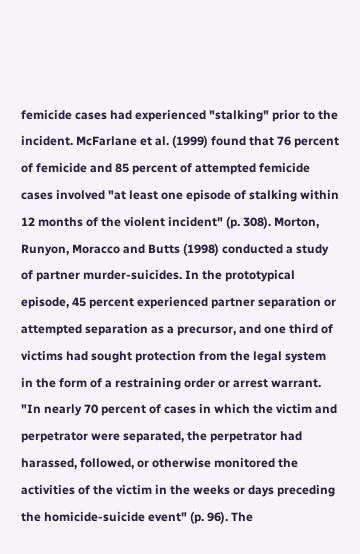femicide cases had experienced "stalking" prior to the incident. McFarlane et al. (1999) found that 76 percent of femicide and 85 percent of attempted femicide cases involved "at least one episode of stalking within 12 months of the violent incident" (p. 308). Morton, Runyon, Moracco and Butts (1998) conducted a study of partner murder-suicides. In the prototypical episode, 45 percent experienced partner separation or attempted separation as a precursor, and one third of victims had sought protection from the legal system in the form of a restraining order or arrest warrant. "In nearly 70 percent of cases in which the victim and perpetrator were separated, the perpetrator had harassed, followed, or otherwise monitored the activities of the victim in the weeks or days preceding the homicide-suicide event" (p. 96). The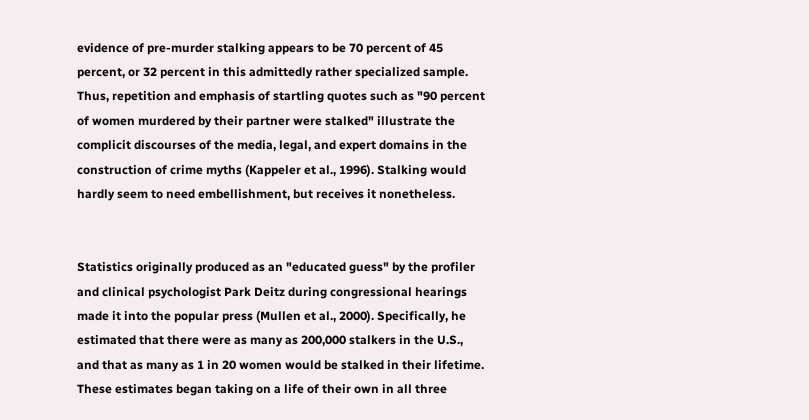evidence of pre-murder stalking appears to be 70 percent of 45 percent, or 32 percent in this admittedly rather specialized sample. Thus, repetition and emphasis of startling quotes such as "90 percent of women murdered by their partner were stalked" illustrate the complicit discourses of the media, legal, and expert domains in the construction of crime myths (Kappeler et al., 1996). Stalking would hardly seem to need embellishment, but receives it nonetheless.


Statistics originally produced as an "educated guess" by the profiler and clinical psychologist Park Deitz during congressional hearings made it into the popular press (Mullen et al., 2000). Specifically, he estimated that there were as many as 200,000 stalkers in the U.S., and that as many as 1 in 20 women would be stalked in their lifetime. These estimates began taking on a life of their own in all three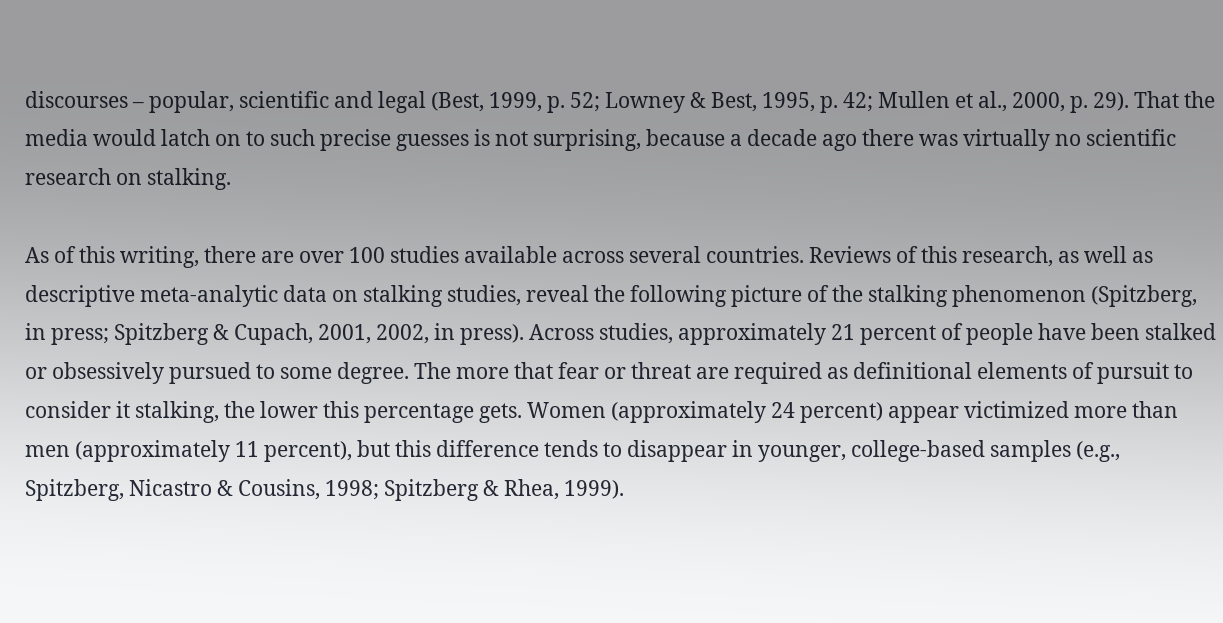discourses – popular, scientific and legal (Best, 1999, p. 52; Lowney & Best, 1995, p. 42; Mullen et al., 2000, p. 29). That the media would latch on to such precise guesses is not surprising, because a decade ago there was virtually no scientific research on stalking.

As of this writing, there are over 100 studies available across several countries. Reviews of this research, as well as descriptive meta-analytic data on stalking studies, reveal the following picture of the stalking phenomenon (Spitzberg, in press; Spitzberg & Cupach, 2001, 2002, in press). Across studies, approximately 21 percent of people have been stalked or obsessively pursued to some degree. The more that fear or threat are required as definitional elements of pursuit to consider it stalking, the lower this percentage gets. Women (approximately 24 percent) appear victimized more than men (approximately 11 percent), but this difference tends to disappear in younger, college-based samples (e.g., Spitzberg, Nicastro & Cousins, 1998; Spitzberg & Rhea, 1999).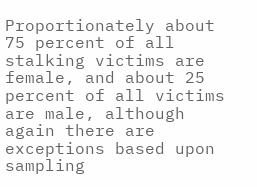Proportionately about 75 percent of all stalking victims are female, and about 25 percent of all victims are male, although again there are exceptions based upon sampling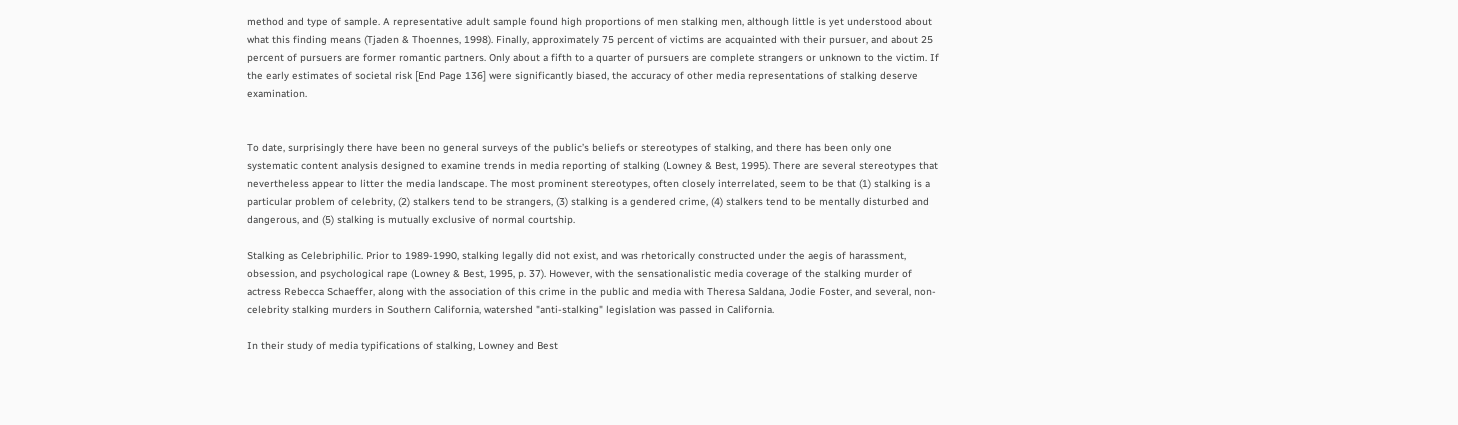method and type of sample. A representative adult sample found high proportions of men stalking men, although little is yet understood about what this finding means (Tjaden & Thoennes, 1998). Finally, approximately 75 percent of victims are acquainted with their pursuer, and about 25 percent of pursuers are former romantic partners. Only about a fifth to a quarter of pursuers are complete strangers or unknown to the victim. If the early estimates of societal risk [End Page 136] were significantly biased, the accuracy of other media representations of stalking deserve examination.


To date, surprisingly there have been no general surveys of the public’s beliefs or stereotypes of stalking, and there has been only one systematic content analysis designed to examine trends in media reporting of stalking (Lowney & Best, 1995). There are several stereotypes that nevertheless appear to litter the media landscape. The most prominent stereotypes, often closely interrelated, seem to be that (1) stalking is a particular problem of celebrity, (2) stalkers tend to be strangers, (3) stalking is a gendered crime, (4) stalkers tend to be mentally disturbed and dangerous, and (5) stalking is mutually exclusive of normal courtship.

Stalking as Celebriphilic. Prior to 1989-1990, stalking legally did not exist, and was rhetorically constructed under the aegis of harassment, obsession, and psychological rape (Lowney & Best, 1995, p. 37). However, with the sensationalistic media coverage of the stalking murder of actress Rebecca Schaeffer, along with the association of this crime in the public and media with Theresa Saldana, Jodie Foster, and several, non-celebrity stalking murders in Southern California, watershed "anti-stalking" legislation was passed in California.

In their study of media typifications of stalking, Lowney and Best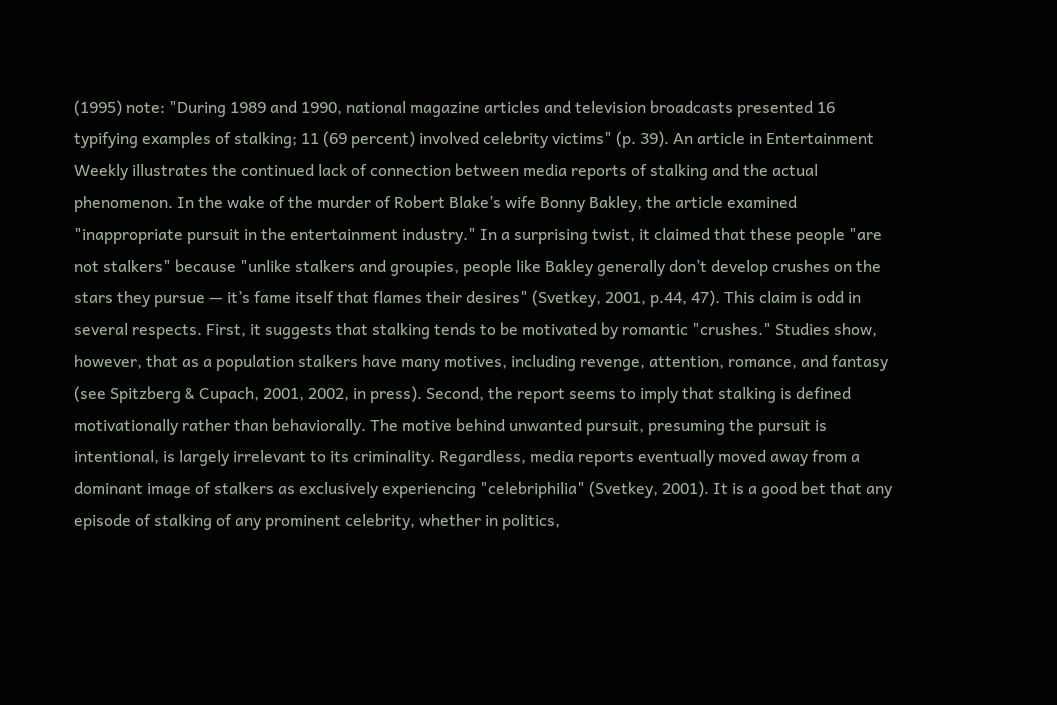(1995) note: "During 1989 and 1990, national magazine articles and television broadcasts presented 16 typifying examples of stalking; 11 (69 percent) involved celebrity victims" (p. 39). An article in Entertainment Weekly illustrates the continued lack of connection between media reports of stalking and the actual phenomenon. In the wake of the murder of Robert Blake’s wife Bonny Bakley, the article examined "inappropriate pursuit in the entertainment industry." In a surprising twist, it claimed that these people "are not stalkers" because "unlike stalkers and groupies, people like Bakley generally don’t develop crushes on the stars they pursue — it’s fame itself that flames their desires" (Svetkey, 2001, p.44, 47). This claim is odd in several respects. First, it suggests that stalking tends to be motivated by romantic "crushes." Studies show, however, that as a population stalkers have many motives, including revenge, attention, romance, and fantasy (see Spitzberg & Cupach, 2001, 2002, in press). Second, the report seems to imply that stalking is defined motivationally rather than behaviorally. The motive behind unwanted pursuit, presuming the pursuit is intentional, is largely irrelevant to its criminality. Regardless, media reports eventually moved away from a dominant image of stalkers as exclusively experiencing "celebriphilia" (Svetkey, 2001). It is a good bet that any episode of stalking of any prominent celebrity, whether in politics,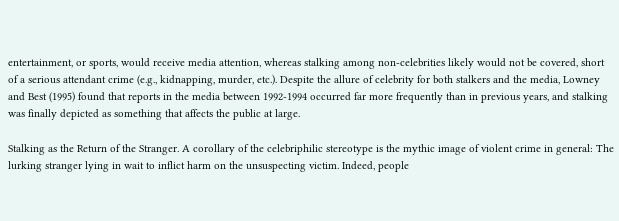entertainment, or sports, would receive media attention, whereas stalking among non-celebrities likely would not be covered, short of a serious attendant crime (e.g., kidnapping, murder, etc.). Despite the allure of celebrity for both stalkers and the media, Lowney and Best (1995) found that reports in the media between 1992-1994 occurred far more frequently than in previous years, and stalking was finally depicted as something that affects the public at large.

Stalking as the Return of the Stranger. A corollary of the celebriphilic stereotype is the mythic image of violent crime in general: The lurking stranger lying in wait to inflict harm on the unsuspecting victim. Indeed, people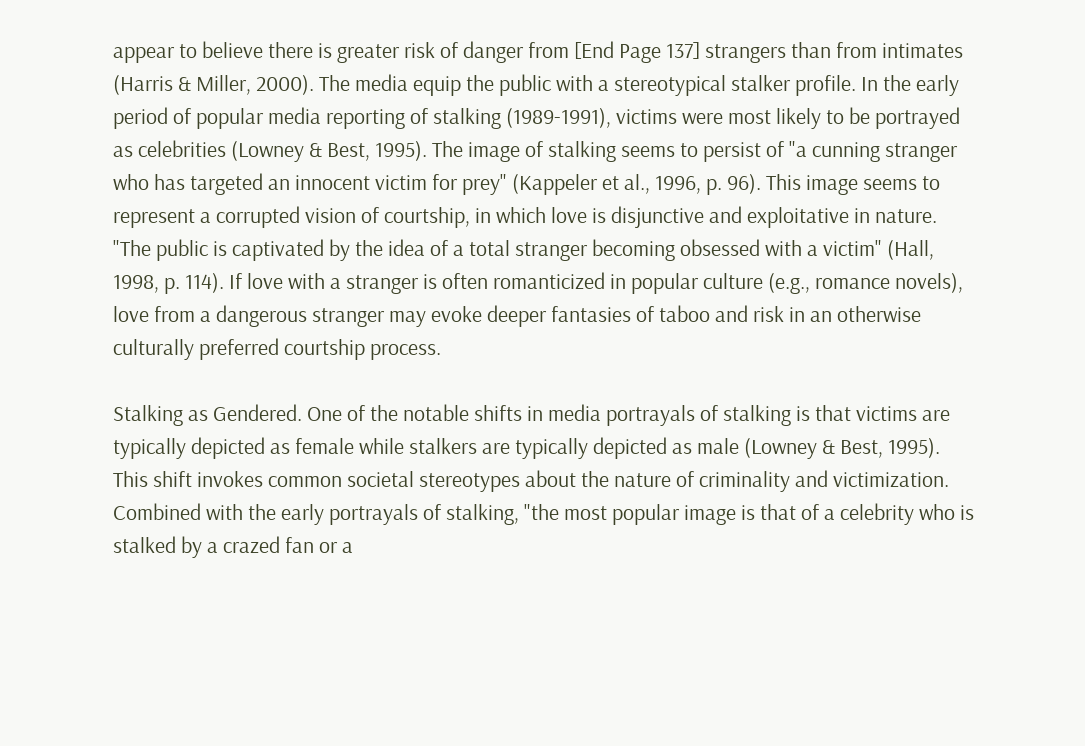appear to believe there is greater risk of danger from [End Page 137] strangers than from intimates (Harris & Miller, 2000). The media equip the public with a stereotypical stalker profile. In the early period of popular media reporting of stalking (1989-1991), victims were most likely to be portrayed as celebrities (Lowney & Best, 1995). The image of stalking seems to persist of "a cunning stranger who has targeted an innocent victim for prey" (Kappeler et al., 1996, p. 96). This image seems to represent a corrupted vision of courtship, in which love is disjunctive and exploitative in nature. "The public is captivated by the idea of a total stranger becoming obsessed with a victim" (Hall, 1998, p. 114). If love with a stranger is often romanticized in popular culture (e.g., romance novels), love from a dangerous stranger may evoke deeper fantasies of taboo and risk in an otherwise culturally preferred courtship process.

Stalking as Gendered. One of the notable shifts in media portrayals of stalking is that victims are typically depicted as female while stalkers are typically depicted as male (Lowney & Best, 1995). This shift invokes common societal stereotypes about the nature of criminality and victimization. Combined with the early portrayals of stalking, "the most popular image is that of a celebrity who is stalked by a crazed fan or a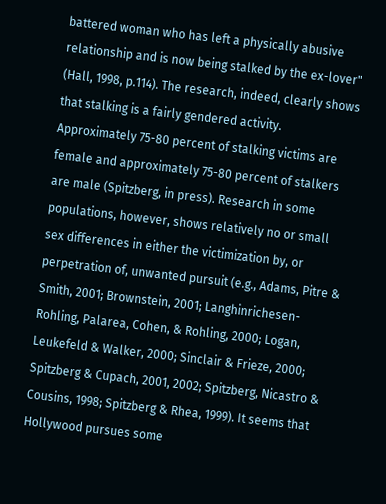battered woman who has left a physically abusive relationship and is now being stalked by the ex-lover" (Hall, 1998, p.114). The research, indeed, clearly shows that stalking is a fairly gendered activity. Approximately 75-80 percent of stalking victims are female and approximately 75-80 percent of stalkers are male (Spitzberg, in press). Research in some populations, however, shows relatively no or small sex differences in either the victimization by, or perpetration of, unwanted pursuit (e.g., Adams, Pitre & Smith, 2001; Brownstein, 2001; Langhinrichesen-Rohling, Palarea, Cohen, & Rohling, 2000; Logan, Leukefeld & Walker, 2000; Sinclair & Frieze, 2000; Spitzberg & Cupach, 2001, 2002; Spitzberg, Nicastro & Cousins, 1998; Spitzberg & Rhea, 1999). It seems that Hollywood pursues some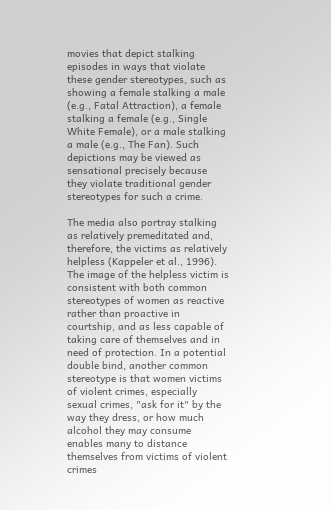movies that depict stalking episodes in ways that violate these gender stereotypes, such as showing a female stalking a male (e.g., Fatal Attraction), a female stalking a female (e.g., Single White Female), or a male stalking a male (e.g., The Fan). Such depictions may be viewed as sensational precisely because they violate traditional gender stereotypes for such a crime.

The media also portray stalking as relatively premeditated and, therefore, the victims as relatively helpless (Kappeler et al., 1996). The image of the helpless victim is consistent with both common stereotypes of women as reactive rather than proactive in courtship, and as less capable of taking care of themselves and in need of protection. In a potential double bind, another common stereotype is that women victims of violent crimes, especially sexual crimes, "ask for it" by the way they dress, or how much alcohol they may consume enables many to distance themselves from victims of violent crimes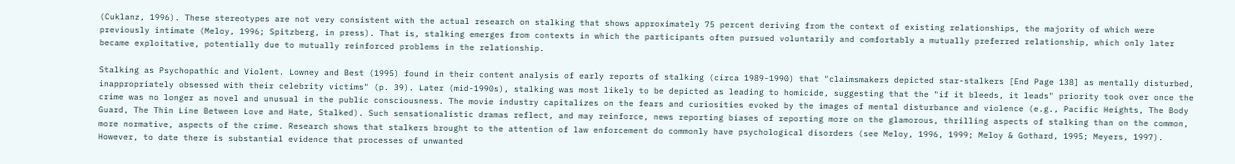(Cuklanz, 1996). These stereotypes are not very consistent with the actual research on stalking that shows approximately 75 percent deriving from the context of existing relationships, the majority of which were previously intimate (Meloy, 1996; Spitzberg, in press). That is, stalking emerges from contexts in which the participants often pursued voluntarily and comfortably a mutually preferred relationship, which only later became exploitative, potentially due to mutually reinforced problems in the relationship.

Stalking as Psychopathic and Violent. Lowney and Best (1995) found in their content analysis of early reports of stalking (circa 1989-1990) that "claimsmakers depicted star-stalkers [End Page 138] as mentally disturbed, inappropriately obsessed with their celebrity victims" (p. 39). Later (mid-1990s), stalking was most likely to be depicted as leading to homicide, suggesting that the "if it bleeds, it leads" priority took over once the crime was no longer as novel and unusual in the public consciousness. The movie industry capitalizes on the fears and curiosities evoked by the images of mental disturbance and violence (e.g., Pacific Heights, The Body Guard, The Thin Line Between Love and Hate, Stalked). Such sensationalistic dramas reflect, and may reinforce, news reporting biases of reporting more on the glamorous, thrilling aspects of stalking than on the common, more normative, aspects of the crime. Research shows that stalkers brought to the attention of law enforcement do commonly have psychological disorders (see Meloy, 1996, 1999; Meloy & Gothard, 1995; Meyers, 1997). However, to date there is substantial evidence that processes of unwanted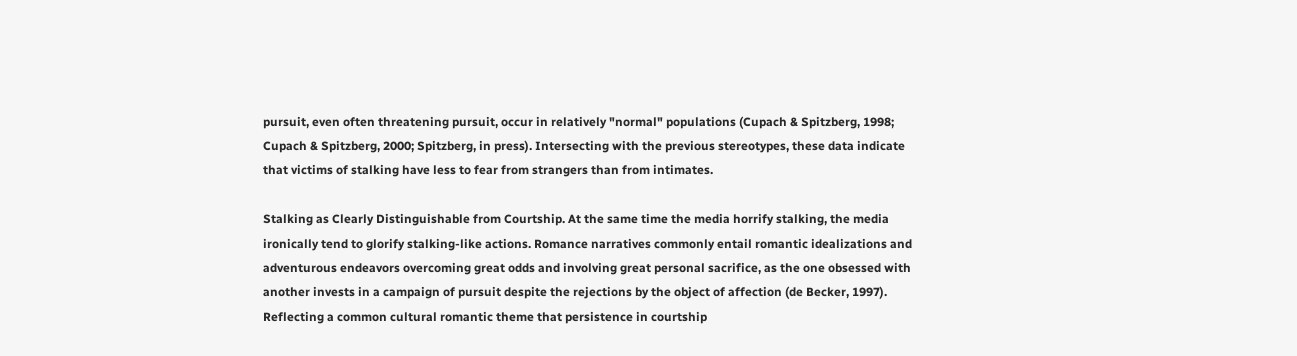pursuit, even often threatening pursuit, occur in relatively "normal" populations (Cupach & Spitzberg, 1998; Cupach & Spitzberg, 2000; Spitzberg, in press). Intersecting with the previous stereotypes, these data indicate that victims of stalking have less to fear from strangers than from intimates.

Stalking as Clearly Distinguishable from Courtship. At the same time the media horrify stalking, the media ironically tend to glorify stalking-like actions. Romance narratives commonly entail romantic idealizations and adventurous endeavors overcoming great odds and involving great personal sacrifice, as the one obsessed with another invests in a campaign of pursuit despite the rejections by the object of affection (de Becker, 1997). Reflecting a common cultural romantic theme that persistence in courtship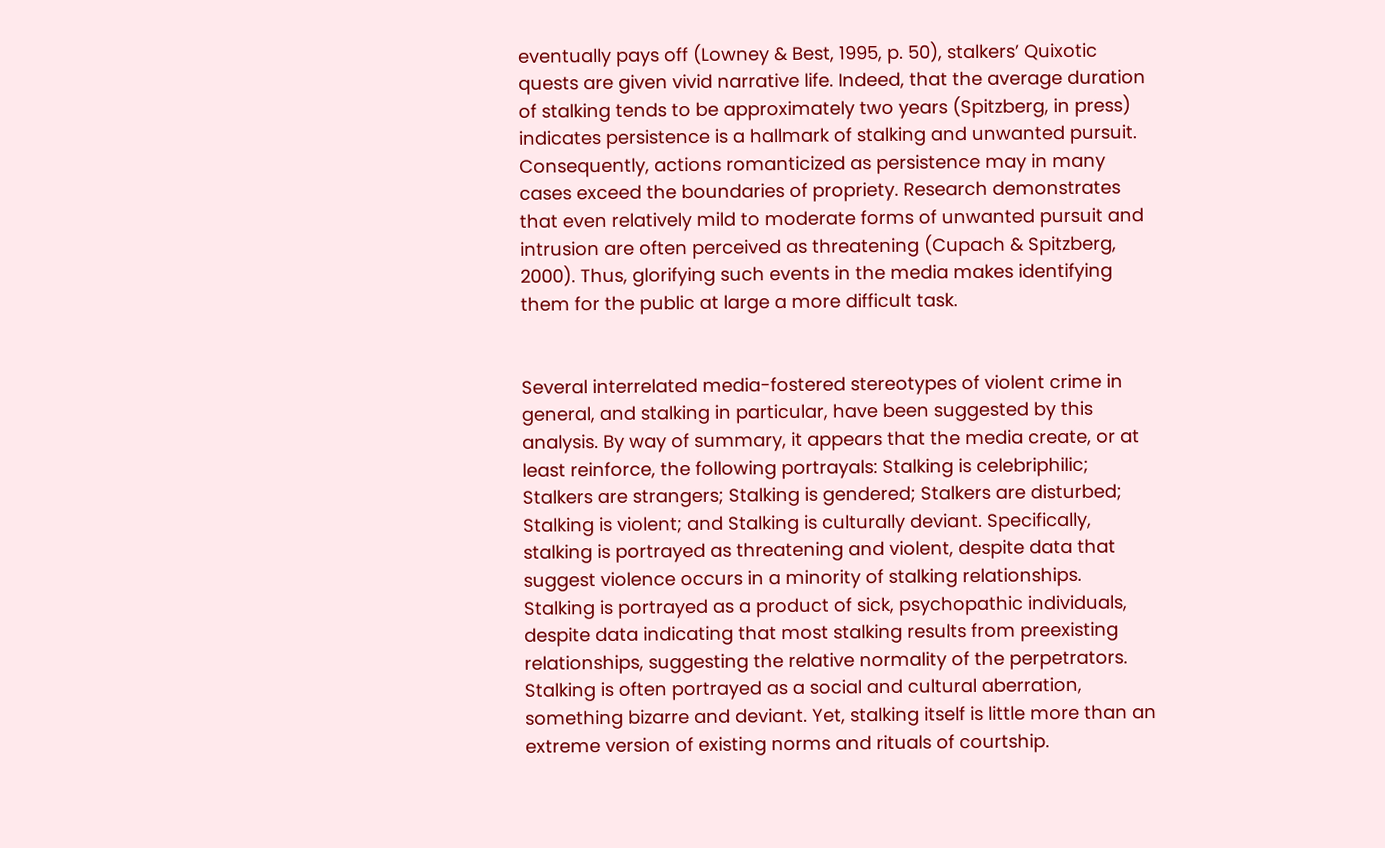eventually pays off (Lowney & Best, 1995, p. 50), stalkers’ Quixotic quests are given vivid narrative life. Indeed, that the average duration of stalking tends to be approximately two years (Spitzberg, in press) indicates persistence is a hallmark of stalking and unwanted pursuit. Consequently, actions romanticized as persistence may in many cases exceed the boundaries of propriety. Research demonstrates that even relatively mild to moderate forms of unwanted pursuit and intrusion are often perceived as threatening (Cupach & Spitzberg, 2000). Thus, glorifying such events in the media makes identifying them for the public at large a more difficult task.


Several interrelated media-fostered stereotypes of violent crime in general, and stalking in particular, have been suggested by this analysis. By way of summary, it appears that the media create, or at least reinforce, the following portrayals: Stalking is celebriphilic; Stalkers are strangers; Stalking is gendered; Stalkers are disturbed; Stalking is violent; and Stalking is culturally deviant. Specifically, stalking is portrayed as threatening and violent, despite data that suggest violence occurs in a minority of stalking relationships. Stalking is portrayed as a product of sick, psychopathic individuals, despite data indicating that most stalking results from preexisting relationships, suggesting the relative normality of the perpetrators. Stalking is often portrayed as a social and cultural aberration, something bizarre and deviant. Yet, stalking itself is little more than an extreme version of existing norms and rituals of courtship.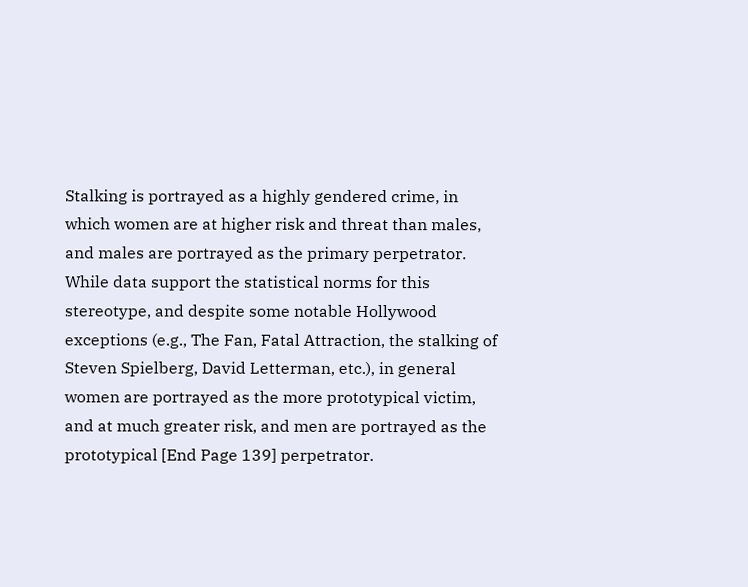Stalking is portrayed as a highly gendered crime, in which women are at higher risk and threat than males, and males are portrayed as the primary perpetrator. While data support the statistical norms for this stereotype, and despite some notable Hollywood exceptions (e.g., The Fan, Fatal Attraction, the stalking of Steven Spielberg, David Letterman, etc.), in general women are portrayed as the more prototypical victim, and at much greater risk, and men are portrayed as the prototypical [End Page 139] perpetrator.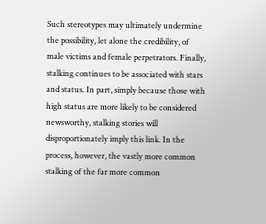Such stereotypes may ultimately undermine the possibility, let alone the credibility, of male victims and female perpetrators. Finally, stalking continues to be associated with stars and status. In part, simply because those with high status are more likely to be considered newsworthy, stalking stories will disproportionately imply this link. In the process, however, the vastly more common stalking of the far more common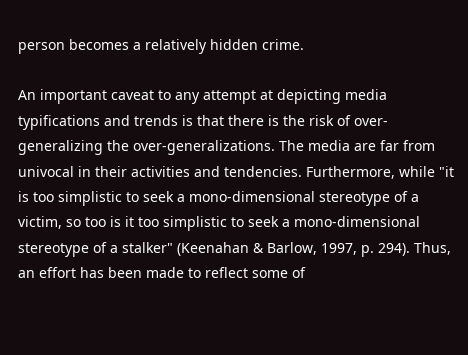person becomes a relatively hidden crime.

An important caveat to any attempt at depicting media typifications and trends is that there is the risk of over-generalizing the over-generalizations. The media are far from univocal in their activities and tendencies. Furthermore, while "it is too simplistic to seek a mono-dimensional stereotype of a victim, so too is it too simplistic to seek a mono-dimensional stereotype of a stalker" (Keenahan & Barlow, 1997, p. 294). Thus, an effort has been made to reflect some of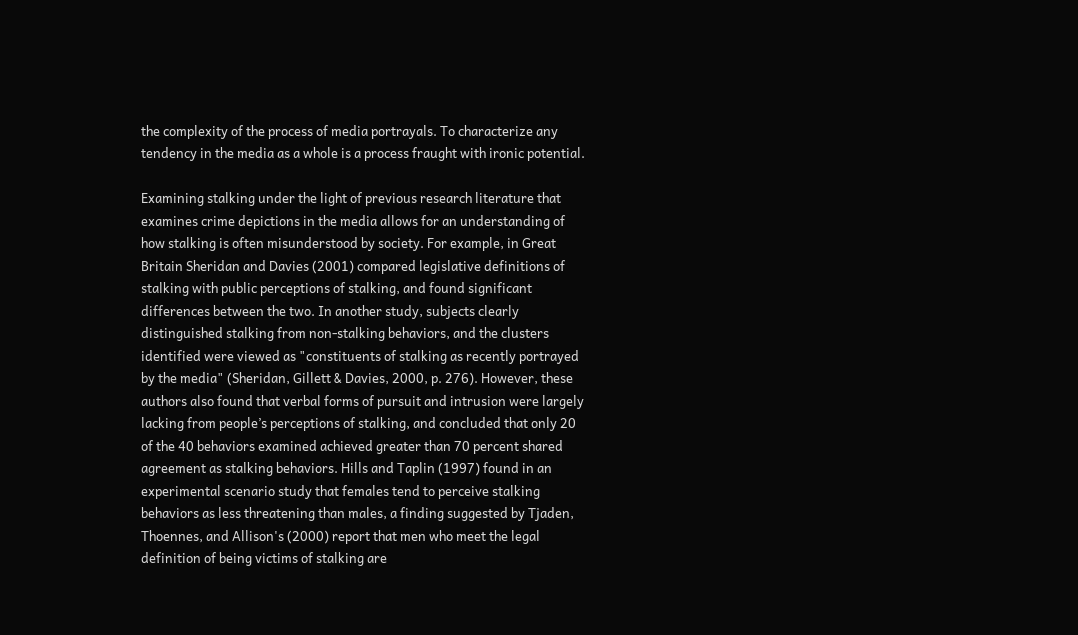the complexity of the process of media portrayals. To characterize any tendency in the media as a whole is a process fraught with ironic potential.

Examining stalking under the light of previous research literature that examines crime depictions in the media allows for an understanding of how stalking is often misunderstood by society. For example, in Great Britain Sheridan and Davies (2001) compared legislative definitions of stalking with public perceptions of stalking, and found significant differences between the two. In another study, subjects clearly distinguished stalking from non-stalking behaviors, and the clusters identified were viewed as "constituents of stalking as recently portrayed by the media" (Sheridan, Gillett & Davies, 2000, p. 276). However, these authors also found that verbal forms of pursuit and intrusion were largely lacking from people’s perceptions of stalking, and concluded that only 20 of the 40 behaviors examined achieved greater than 70 percent shared agreement as stalking behaviors. Hills and Taplin (1997) found in an experimental scenario study that females tend to perceive stalking behaviors as less threatening than males, a finding suggested by Tjaden, Thoennes, and Allison's (2000) report that men who meet the legal definition of being victims of stalking are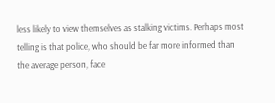less likely to view themselves as stalking victims. Perhaps most telling is that police, who should be far more informed than the average person, face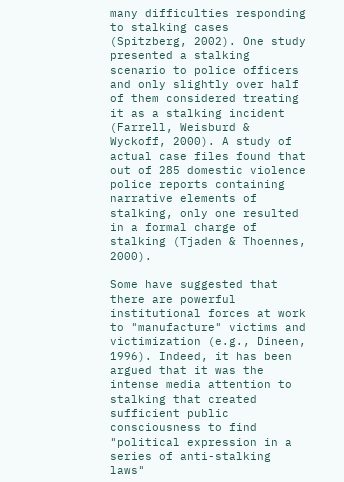many difficulties responding to stalking cases (Spitzberg, 2002). One study presented a stalking scenario to police officers and only slightly over half of them considered treating it as a stalking incident (Farrell, Weisburd & Wyckoff, 2000). A study of actual case files found that out of 285 domestic violence police reports containing narrative elements of stalking, only one resulted in a formal charge of stalking (Tjaden & Thoennes, 2000).

Some have suggested that there are powerful institutional forces at work to "manufacture" victims and victimization (e.g., Dineen, 1996). Indeed, it has been argued that it was the intense media attention to stalking that created sufficient public consciousness to find "political expression in a series of anti-stalking laws"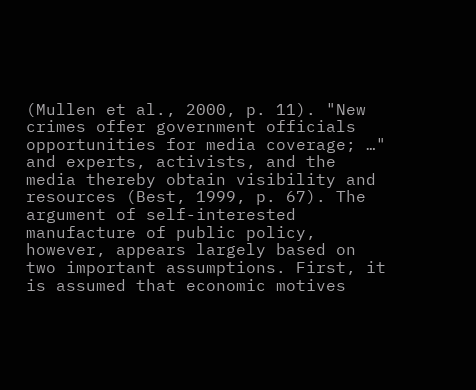(Mullen et al., 2000, p. 11). "New crimes offer government officials opportunities for media coverage; …" and experts, activists, and the media thereby obtain visibility and resources (Best, 1999, p. 67). The argument of self-interested manufacture of public policy, however, appears largely based on two important assumptions. First, it is assumed that economic motives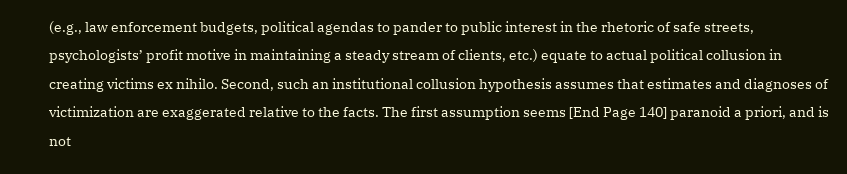(e.g., law enforcement budgets, political agendas to pander to public interest in the rhetoric of safe streets, psychologists’ profit motive in maintaining a steady stream of clients, etc.) equate to actual political collusion in creating victims ex nihilo. Second, such an institutional collusion hypothesis assumes that estimates and diagnoses of victimization are exaggerated relative to the facts. The first assumption seems [End Page 140] paranoid a priori, and is not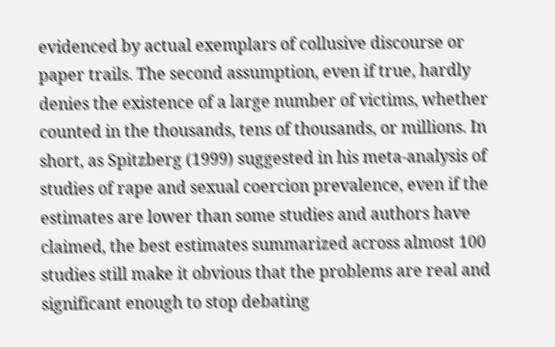evidenced by actual exemplars of collusive discourse or paper trails. The second assumption, even if true, hardly denies the existence of a large number of victims, whether counted in the thousands, tens of thousands, or millions. In short, as Spitzberg (1999) suggested in his meta-analysis of studies of rape and sexual coercion prevalence, even if the estimates are lower than some studies and authors have claimed, the best estimates summarized across almost 100 studies still make it obvious that the problems are real and significant enough to stop debating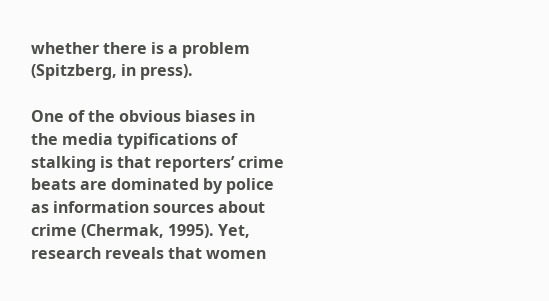whether there is a problem (Spitzberg, in press).

One of the obvious biases in the media typifications of stalking is that reporters’ crime beats are dominated by police as information sources about crime (Chermak, 1995). Yet, research reveals that women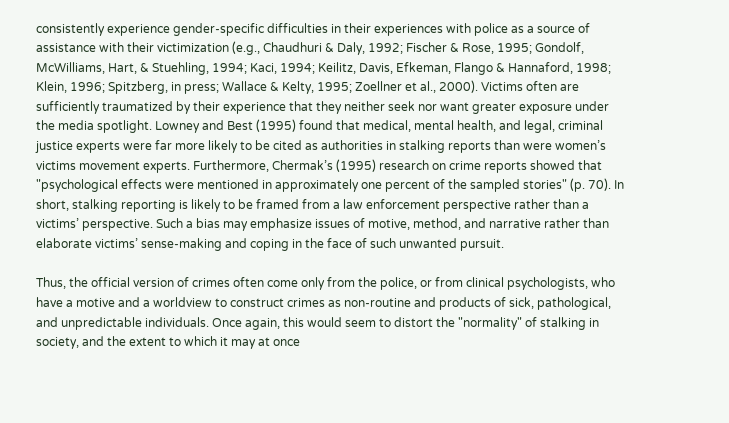consistently experience gender-specific difficulties in their experiences with police as a source of assistance with their victimization (e.g., Chaudhuri & Daly, 1992; Fischer & Rose, 1995; Gondolf, McWilliams, Hart, & Stuehling, 1994; Kaci, 1994; Keilitz, Davis, Efkeman, Flango & Hannaford, 1998; Klein, 1996; Spitzberg, in press; Wallace & Kelty, 1995; Zoellner et al., 2000). Victims often are sufficiently traumatized by their experience that they neither seek nor want greater exposure under the media spotlight. Lowney and Best (1995) found that medical, mental health, and legal, criminal justice experts were far more likely to be cited as authorities in stalking reports than were women’s victims movement experts. Furthermore, Chermak’s (1995) research on crime reports showed that "psychological effects were mentioned in approximately one percent of the sampled stories" (p. 70). In short, stalking reporting is likely to be framed from a law enforcement perspective rather than a victims’ perspective. Such a bias may emphasize issues of motive, method, and narrative rather than elaborate victims’ sense-making and coping in the face of such unwanted pursuit.

Thus, the official version of crimes often come only from the police, or from clinical psychologists, who have a motive and a worldview to construct crimes as non-routine and products of sick, pathological, and unpredictable individuals. Once again, this would seem to distort the "normality" of stalking in society, and the extent to which it may at once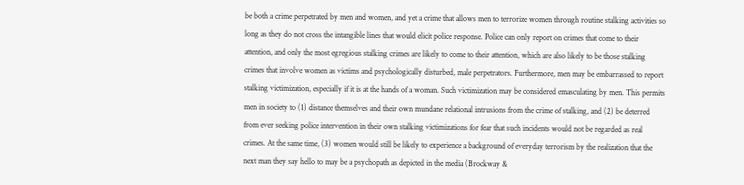be both a crime perpetrated by men and women, and yet a crime that allows men to terrorize women through routine stalking activities so long as they do not cross the intangible lines that would elicit police response. Police can only report on crimes that come to their attention, and only the most egregious stalking crimes are likely to come to their attention, which are also likely to be those stalking crimes that involve women as victims and psychologically disturbed, male perpetrators. Furthermore, men may be embarrassed to report stalking victimization, especially if it is at the hands of a woman. Such victimization may be considered emasculating by men. This permits men in society to (1) distance themselves and their own mundane relational intrusions from the crime of stalking, and (2) be deterred from ever seeking police intervention in their own stalking victimizations for fear that such incidents would not be regarded as real crimes. At the same time, (3) women would still be likely to experience a background of everyday terrorism by the realization that the next man they say hello to may be a psychopath as depicted in the media (Brockway &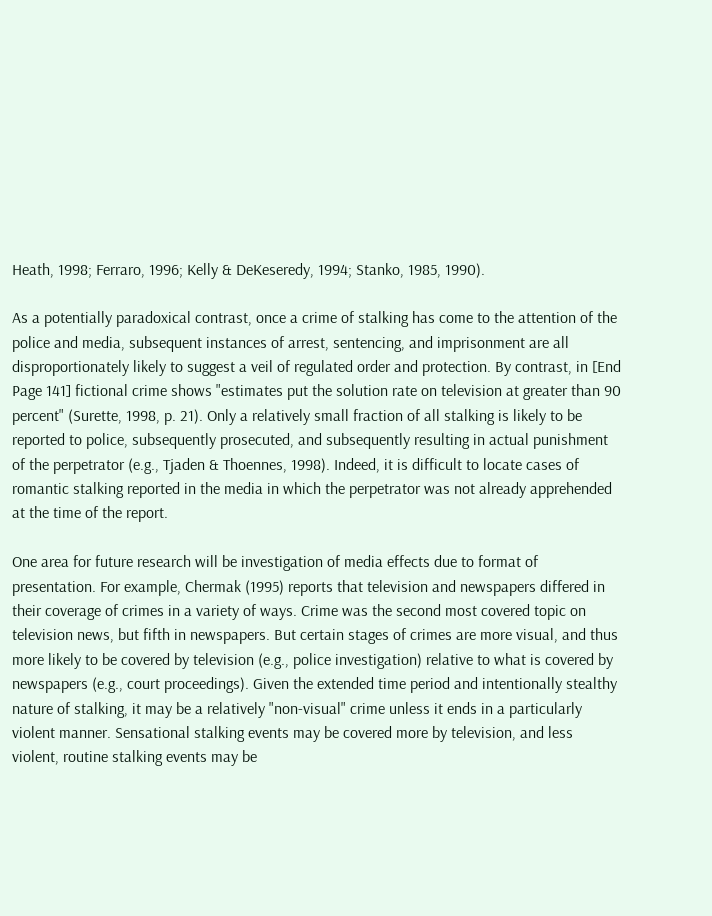Heath, 1998; Ferraro, 1996; Kelly & DeKeseredy, 1994; Stanko, 1985, 1990).

As a potentially paradoxical contrast, once a crime of stalking has come to the attention of the police and media, subsequent instances of arrest, sentencing, and imprisonment are all disproportionately likely to suggest a veil of regulated order and protection. By contrast, in [End Page 141] fictional crime shows "estimates put the solution rate on television at greater than 90 percent" (Surette, 1998, p. 21). Only a relatively small fraction of all stalking is likely to be reported to police, subsequently prosecuted, and subsequently resulting in actual punishment of the perpetrator (e.g., Tjaden & Thoennes, 1998). Indeed, it is difficult to locate cases of romantic stalking reported in the media in which the perpetrator was not already apprehended at the time of the report.

One area for future research will be investigation of media effects due to format of presentation. For example, Chermak (1995) reports that television and newspapers differed in their coverage of crimes in a variety of ways. Crime was the second most covered topic on television news, but fifth in newspapers. But certain stages of crimes are more visual, and thus more likely to be covered by television (e.g., police investigation) relative to what is covered by newspapers (e.g., court proceedings). Given the extended time period and intentionally stealthy nature of stalking, it may be a relatively "non-visual" crime unless it ends in a particularly violent manner. Sensational stalking events may be covered more by television, and less violent, routine stalking events may be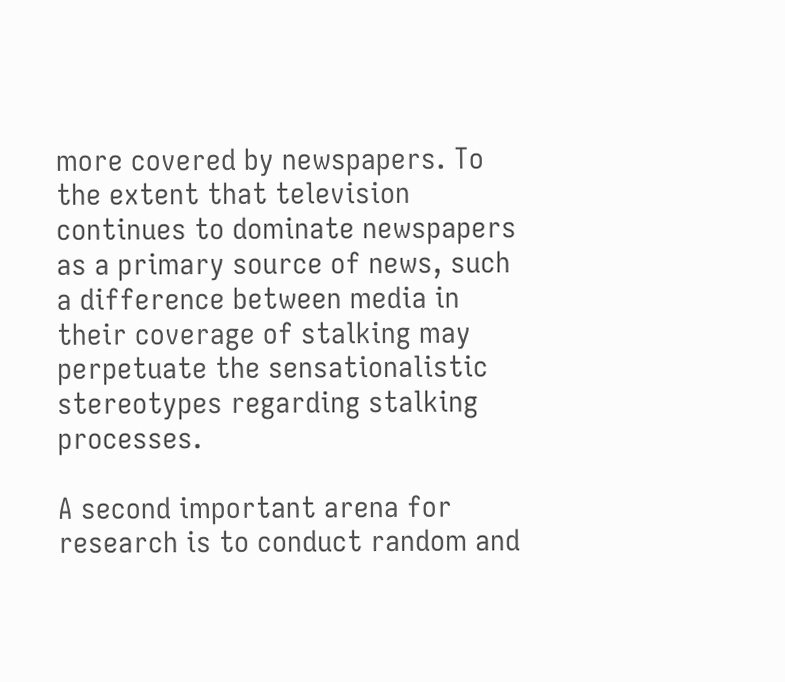more covered by newspapers. To the extent that television continues to dominate newspapers as a primary source of news, such a difference between media in their coverage of stalking may perpetuate the sensationalistic stereotypes regarding stalking processes.

A second important arena for research is to conduct random and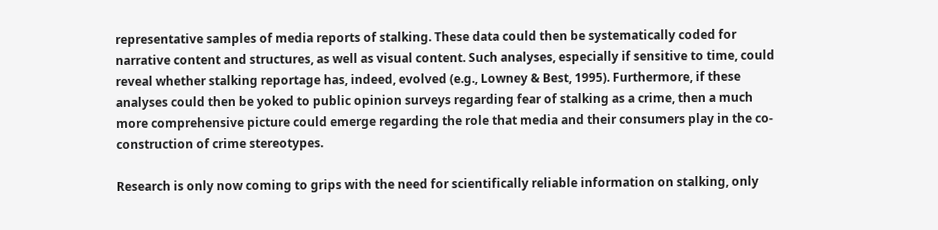representative samples of media reports of stalking. These data could then be systematically coded for narrative content and structures, as well as visual content. Such analyses, especially if sensitive to time, could reveal whether stalking reportage has, indeed, evolved (e.g., Lowney & Best, 1995). Furthermore, if these analyses could then be yoked to public opinion surveys regarding fear of stalking as a crime, then a much more comprehensive picture could emerge regarding the role that media and their consumers play in the co-construction of crime stereotypes.

Research is only now coming to grips with the need for scientifically reliable information on stalking, only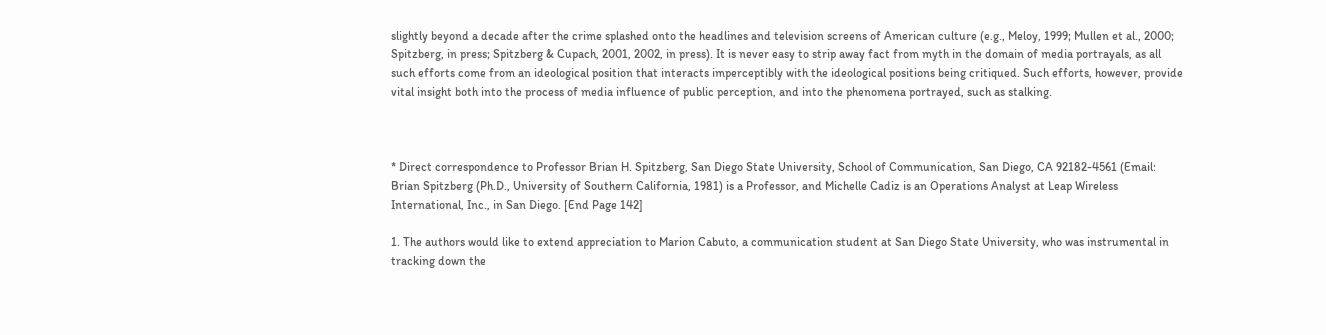slightly beyond a decade after the crime splashed onto the headlines and television screens of American culture (e.g., Meloy, 1999; Mullen et al., 2000; Spitzberg, in press; Spitzberg & Cupach, 2001, 2002, in press). It is never easy to strip away fact from myth in the domain of media portrayals, as all such efforts come from an ideological position that interacts imperceptibly with the ideological positions being critiqued. Such efforts, however, provide vital insight both into the process of media influence of public perception, and into the phenomena portrayed, such as stalking.



* Direct correspondence to Professor Brian H. Spitzberg, San Diego State University, School of Communication, San Diego, CA 92182-4561 (Email: Brian Spitzberg (Ph.D., University of Southern California, 1981) is a Professor, and Michelle Cadiz is an Operations Analyst at Leap Wireless International, Inc., in San Diego. [End Page 142]

1. The authors would like to extend appreciation to Marion Cabuto, a communication student at San Diego State University, who was instrumental in tracking down the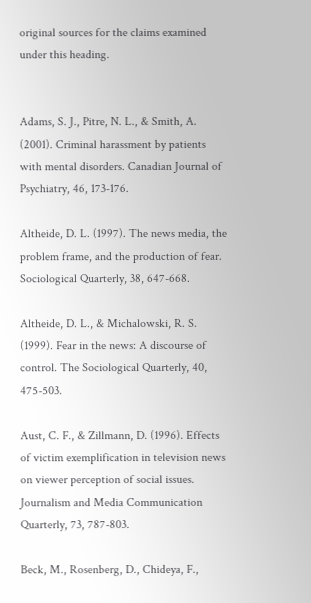original sources for the claims examined under this heading.


Adams, S. J., Pitre, N. L., & Smith, A. (2001). Criminal harassment by patients with mental disorders. Canadian Journal of Psychiatry, 46, 173-176.

Altheide, D. L. (1997). The news media, the problem frame, and the production of fear. Sociological Quarterly, 38, 647-668.

Altheide, D. L., & Michalowski, R. S. (1999). Fear in the news: A discourse of control. The Sociological Quarterly, 40, 475-503.

Aust, C. F., & Zillmann, D. (1996). Effects of victim exemplification in television news on viewer perception of social issues. Journalism and Media Communication Quarterly, 73, 787-803.

Beck, M., Rosenberg, D., Chideya, F.,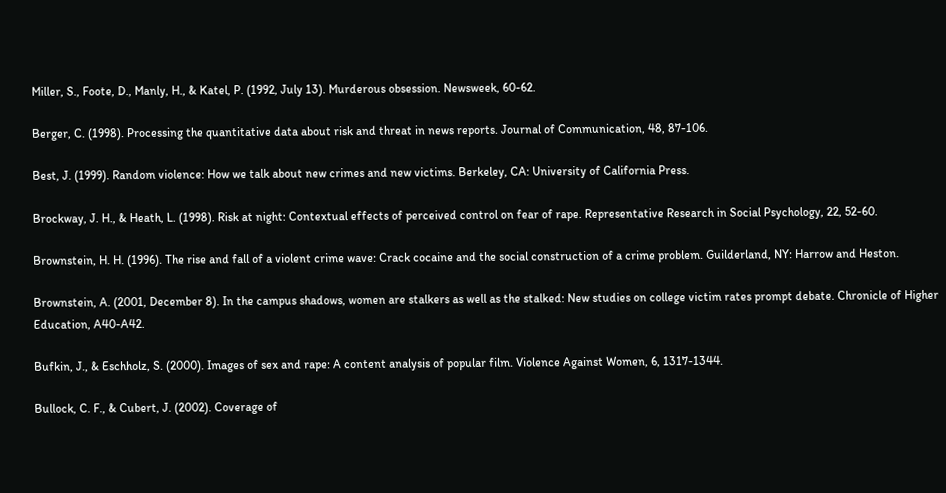Miller, S., Foote, D., Manly, H., & Katel, P. (1992, July 13). Murderous obsession. Newsweek, 60-62.

Berger, C. (1998). Processing the quantitative data about risk and threat in news reports. Journal of Communication, 48, 87-106.

Best, J. (1999). Random violence: How we talk about new crimes and new victims. Berkeley, CA: University of California Press.

Brockway, J. H., & Heath, L. (1998). Risk at night: Contextual effects of perceived control on fear of rape. Representative Research in Social Psychology, 22, 52-60.

Brownstein, H. H. (1996). The rise and fall of a violent crime wave: Crack cocaine and the social construction of a crime problem. Guilderland, NY: Harrow and Heston.

Brownstein, A. (2001, December 8). In the campus shadows, women are stalkers as well as the stalked: New studies on college victim rates prompt debate. Chronicle of Higher Education, A40-A42.

Bufkin, J., & Eschholz, S. (2000). Images of sex and rape: A content analysis of popular film. Violence Against Women, 6, 1317-1344.

Bullock, C. F., & Cubert, J. (2002). Coverage of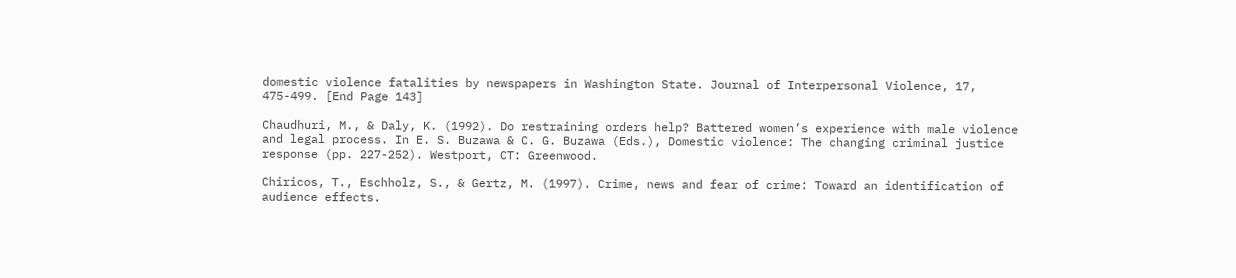domestic violence fatalities by newspapers in Washington State. Journal of Interpersonal Violence, 17, 475-499. [End Page 143]

Chaudhuri, M., & Daly, K. (1992). Do restraining orders help? Battered women’s experience with male violence and legal process. In E. S. Buzawa & C. G. Buzawa (Eds.), Domestic violence: The changing criminal justice response (pp. 227-252). Westport, CT: Greenwood.

Chiricos, T., Eschholz, S., & Gertz, M. (1997). Crime, news and fear of crime: Toward an identification of audience effects.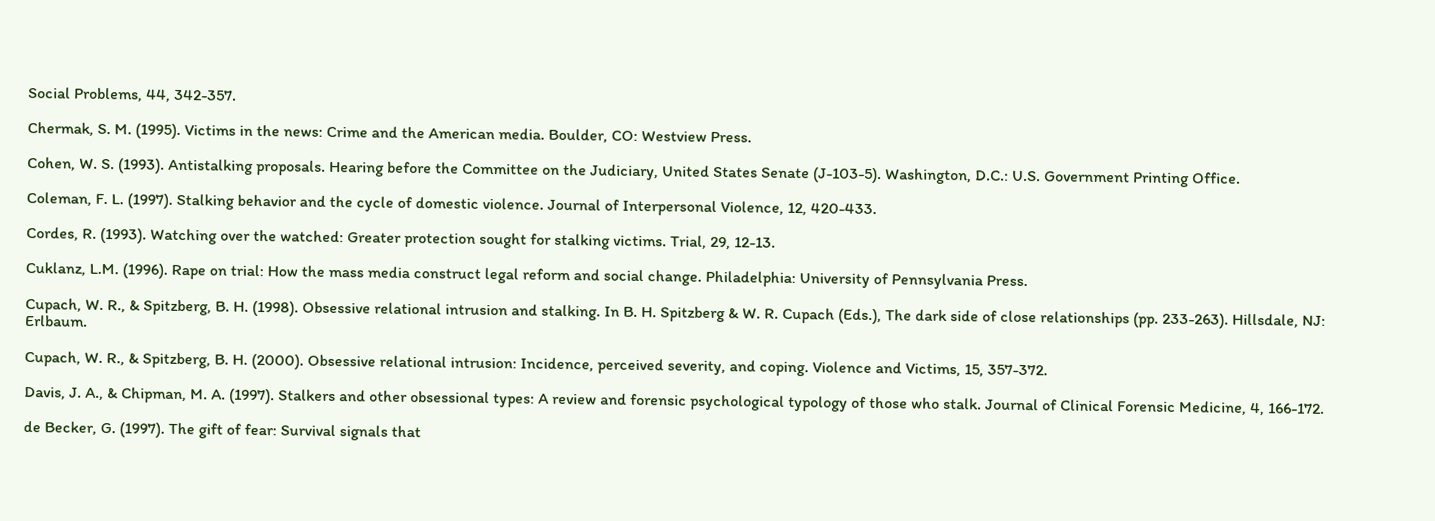Social Problems, 44, 342-357.

Chermak, S. M. (1995). Victims in the news: Crime and the American media. Boulder, CO: Westview Press.

Cohen, W. S. (1993). Antistalking proposals. Hearing before the Committee on the Judiciary, United States Senate (J-103-5). Washington, D.C.: U.S. Government Printing Office.

Coleman, F. L. (1997). Stalking behavior and the cycle of domestic violence. Journal of Interpersonal Violence, 12, 420-433.

Cordes, R. (1993). Watching over the watched: Greater protection sought for stalking victims. Trial, 29, 12-13.

Cuklanz, L.M. (1996). Rape on trial: How the mass media construct legal reform and social change. Philadelphia: University of Pennsylvania Press.

Cupach, W. R., & Spitzberg, B. H. (1998). Obsessive relational intrusion and stalking. In B. H. Spitzberg & W. R. Cupach (Eds.), The dark side of close relationships (pp. 233-263). Hillsdale, NJ: Erlbaum.

Cupach, W. R., & Spitzberg, B. H. (2000). Obsessive relational intrusion: Incidence, perceived severity, and coping. Violence and Victims, 15, 357-372.

Davis, J. A., & Chipman, M. A. (1997). Stalkers and other obsessional types: A review and forensic psychological typology of those who stalk. Journal of Clinical Forensic Medicine, 4, 166-172.

de Becker, G. (1997). The gift of fear: Survival signals that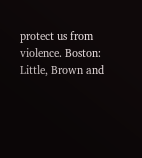protect us from violence. Boston: Little, Brown and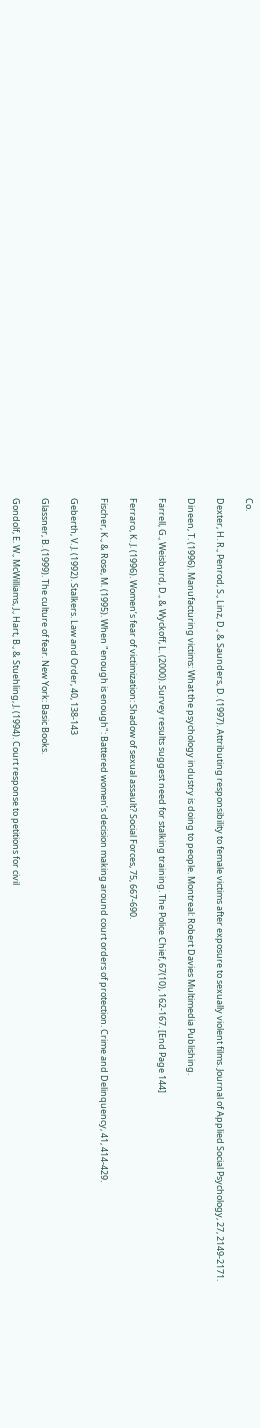Co.

Dexter, H. R., Penrod, S., Linz, D., & Saunders, D. (1997). Attributing responsibility to female victims after exposure to sexually violent films. Journal of Applied Social Psychology, 27, 2149-2171.

Dineen, T. (1996). Manufacturing victims: What the psychology industry is doing to people. Montreal: Robert Davies Multimedia Publishing.

Farrell, G., Weisburd, D., & Wyckoff, L. (2000). Survey results suggest need for stalking training. The Police Chief, 67(10), 162-167. [End Page 144]

Ferraro, K. J. (1996). Women’s fear of victimization: Shadow of sexual assault? Social Forces, 75, 667-690.

Fischer, K., & Rose, M. (1995). When "enough is enough": Battered women’s decision making around court orders of protection. Crime and Delinquency, 41, 414-429.

Geberth, V. J. (1992). Stalkers. Law and Order, 40, 138-143

Glassner, B. (1999). The culture of fear. New York: Basic Books.

Gondolf, E. W., McWilliams, J., Hart, B., & Stuehling, J. (1994). Court response to petitions for civil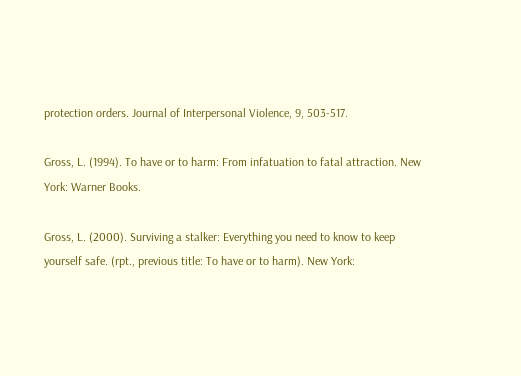protection orders. Journal of Interpersonal Violence, 9, 503-517.

Gross, L. (1994). To have or to harm: From infatuation to fatal attraction. New York: Warner Books.

Gross, L. (2000). Surviving a stalker: Everything you need to know to keep yourself safe. (rpt., previous title: To have or to harm). New York: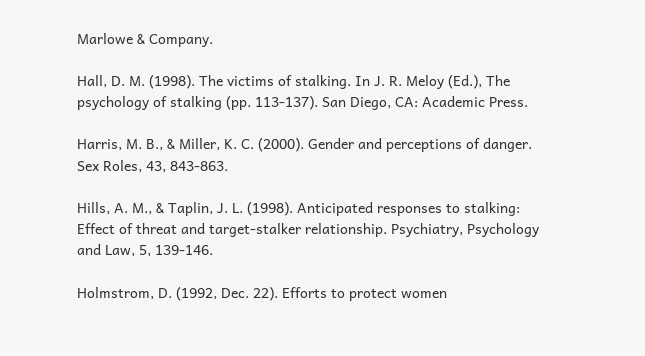Marlowe & Company.

Hall, D. M. (1998). The victims of stalking. In J. R. Meloy (Ed.), The psychology of stalking (pp. 113-137). San Diego, CA: Academic Press.

Harris, M. B., & Miller, K. C. (2000). Gender and perceptions of danger. Sex Roles, 43, 843-863.

Hills, A. M., & Taplin, J. L. (1998). Anticipated responses to stalking: Effect of threat and target-stalker relationship. Psychiatry, Psychology and Law, 5, 139-146.

Holmstrom, D. (1992, Dec. 22). Efforts to protect women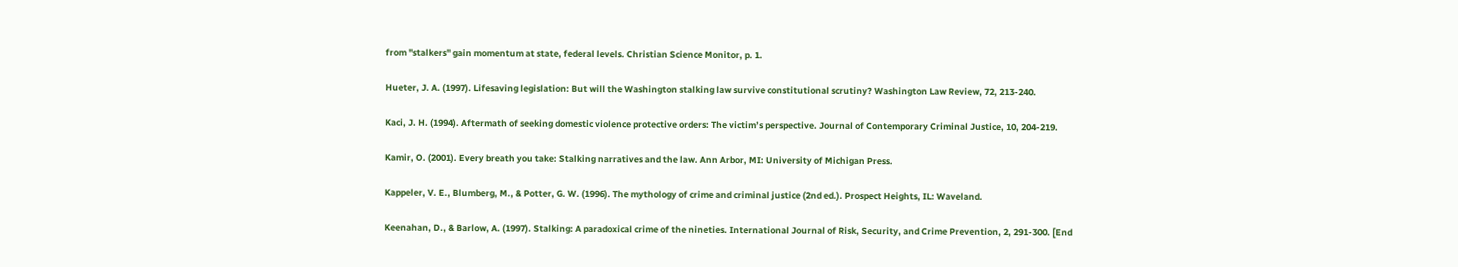from "stalkers" gain momentum at state, federal levels. Christian Science Monitor, p. 1.

Hueter, J. A. (1997). Lifesaving legislation: But will the Washington stalking law survive constitutional scrutiny? Washington Law Review, 72, 213-240.

Kaci, J. H. (1994). Aftermath of seeking domestic violence protective orders: The victim’s perspective. Journal of Contemporary Criminal Justice, 10, 204-219.

Kamir, O. (2001). Every breath you take: Stalking narratives and the law. Ann Arbor, MI: University of Michigan Press.

Kappeler, V. E., Blumberg, M., & Potter, G. W. (1996). The mythology of crime and criminal justice (2nd ed.). Prospect Heights, IL: Waveland.

Keenahan, D., & Barlow, A. (1997). Stalking: A paradoxical crime of the nineties. International Journal of Risk, Security, and Crime Prevention, 2, 291-300. [End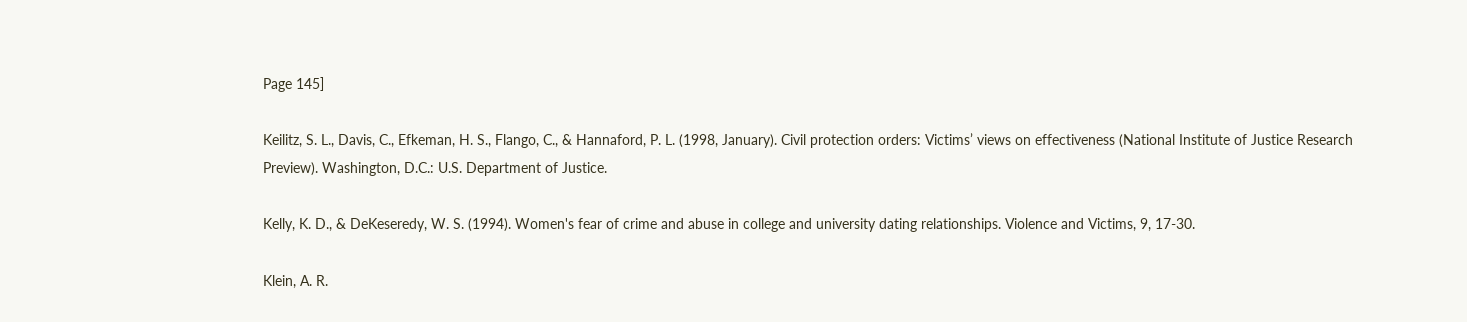Page 145]

Keilitz, S. L., Davis, C., Efkeman, H. S., Flango, C., & Hannaford, P. L. (1998, January). Civil protection orders: Victims’ views on effectiveness (National Institute of Justice Research Preview). Washington, D.C.: U.S. Department of Justice.

Kelly, K. D., & DeKeseredy, W. S. (1994). Women's fear of crime and abuse in college and university dating relationships. Violence and Victims, 9, 17-30.

Klein, A. R.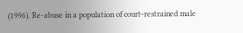(1996). Re-abuse in a population of court-restrained male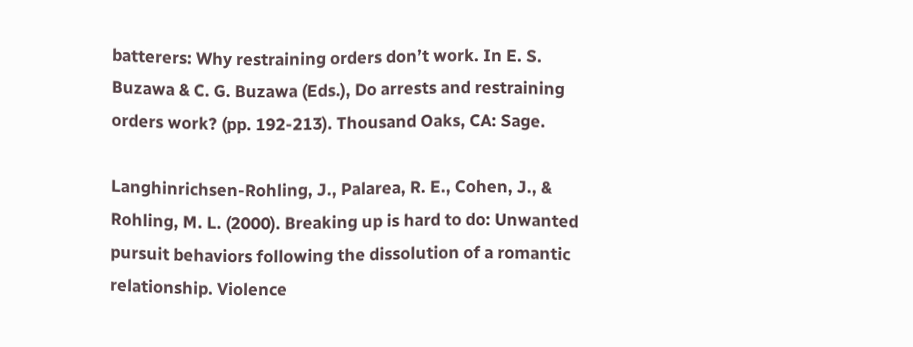batterers: Why restraining orders don’t work. In E. S. Buzawa & C. G. Buzawa (Eds.), Do arrests and restraining orders work? (pp. 192-213). Thousand Oaks, CA: Sage.

Langhinrichsen-Rohling, J., Palarea, R. E., Cohen, J., & Rohling, M. L. (2000). Breaking up is hard to do: Unwanted pursuit behaviors following the dissolution of a romantic relationship. Violence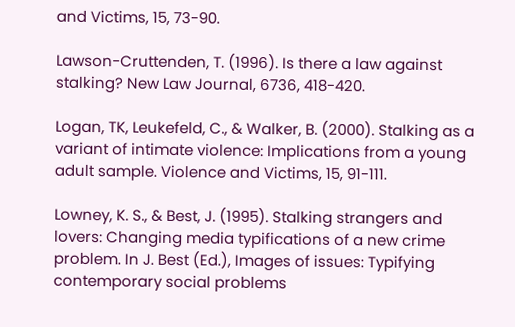and Victims, 15, 73-90.

Lawson-Cruttenden, T. (1996). Is there a law against stalking? New Law Journal, 6736, 418-420.

Logan, TK, Leukefeld, C., & Walker, B. (2000). Stalking as a variant of intimate violence: Implications from a young adult sample. Violence and Victims, 15, 91-111.

Lowney, K. S., & Best, J. (1995). Stalking strangers and lovers: Changing media typifications of a new crime problem. In J. Best (Ed.), Images of issues: Typifying contemporary social problems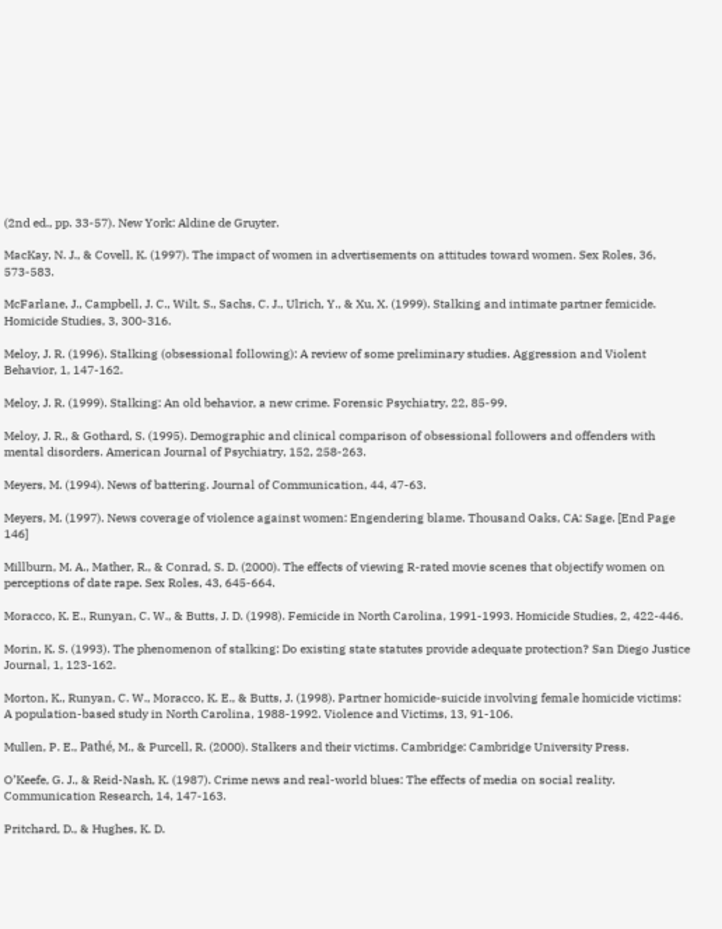(2nd ed., pp. 33-57). New York: Aldine de Gruyter.

MacKay, N. J., & Covell, K. (1997). The impact of women in advertisements on attitudes toward women. Sex Roles, 36, 573-583.

McFarlane, J., Campbell, J. C., Wilt, S., Sachs, C. J., Ulrich, Y., & Xu, X. (1999). Stalking and intimate partner femicide. Homicide Studies, 3, 300-316.

Meloy, J. R. (1996). Stalking (obsessional following): A review of some preliminary studies. Aggression and Violent Behavior, 1, 147-162.

Meloy, J. R. (1999). Stalking: An old behavior, a new crime. Forensic Psychiatry, 22, 85-99.

Meloy, J. R., & Gothard, S. (1995). Demographic and clinical comparison of obsessional followers and offenders with mental disorders. American Journal of Psychiatry, 152, 258-263.

Meyers, M. (1994). News of battering. Journal of Communication, 44, 47-63.

Meyers, M. (1997). News coverage of violence against women: Engendering blame. Thousand Oaks, CA: Sage. [End Page 146]

Millburn, M. A., Mather, R., & Conrad, S. D. (2000). The effects of viewing R-rated movie scenes that objectify women on perceptions of date rape. Sex Roles, 43, 645-664.

Moracco, K. E., Runyan, C. W., & Butts, J. D. (1998). Femicide in North Carolina, 1991-1993. Homicide Studies, 2, 422-446.

Morin, K. S. (1993). The phenomenon of stalking: Do existing state statutes provide adequate protection? San Diego Justice Journal, 1, 123-162.

Morton, K., Runyan, C. W., Moracco, K. E., & Butts, J. (1998). Partner homicide-suicide involving female homicide victims: A population-based study in North Carolina, 1988-1992. Violence and Victims, 13, 91-106.

Mullen, P. E., Pathé, M., & Purcell, R. (2000). Stalkers and their victims. Cambridge: Cambridge University Press.

O’Keefe, G. J., & Reid-Nash, K. (1987). Crime news and real-world blues: The effects of media on social reality. Communication Research, 14, 147-163.

Pritchard, D., & Hughes, K. D.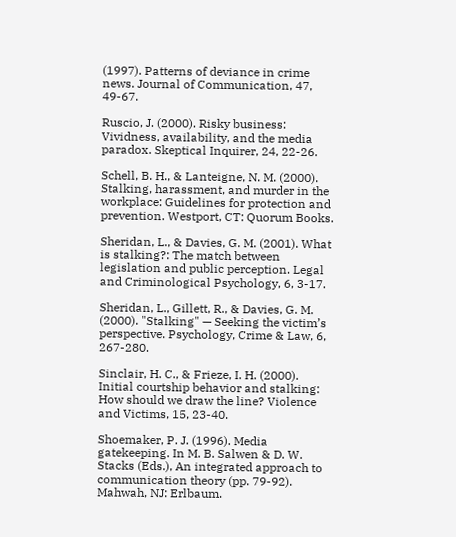(1997). Patterns of deviance in crime news. Journal of Communication, 47, 49-67.

Ruscio, J. (2000). Risky business: Vividness, availability, and the media paradox. Skeptical Inquirer, 24, 22-26.

Schell, B. H., & Lanteigne, N. M. (2000). Stalking, harassment, and murder in the workplace: Guidelines for protection and prevention. Westport, CT: Quorum Books.

Sheridan, L., & Davies, G. M. (2001). What is stalking?: The match between legislation and public perception. Legal and Criminological Psychology, 6, 3-17.

Sheridan, L., Gillett, R., & Davies, G. M. (2000). "Stalking" — Seeking the victim’s perspective. Psychology, Crime & Law, 6, 267-280.

Sinclair, H. C., & Frieze, I. H. (2000). Initial courtship behavior and stalking: How should we draw the line? Violence and Victims, 15, 23-40.

Shoemaker, P. J. (1996). Media gatekeeping. In M. B. Salwen & D. W. Stacks (Eds.), An integrated approach to communication theory (pp. 79-92). Mahwah, NJ: Erlbaum.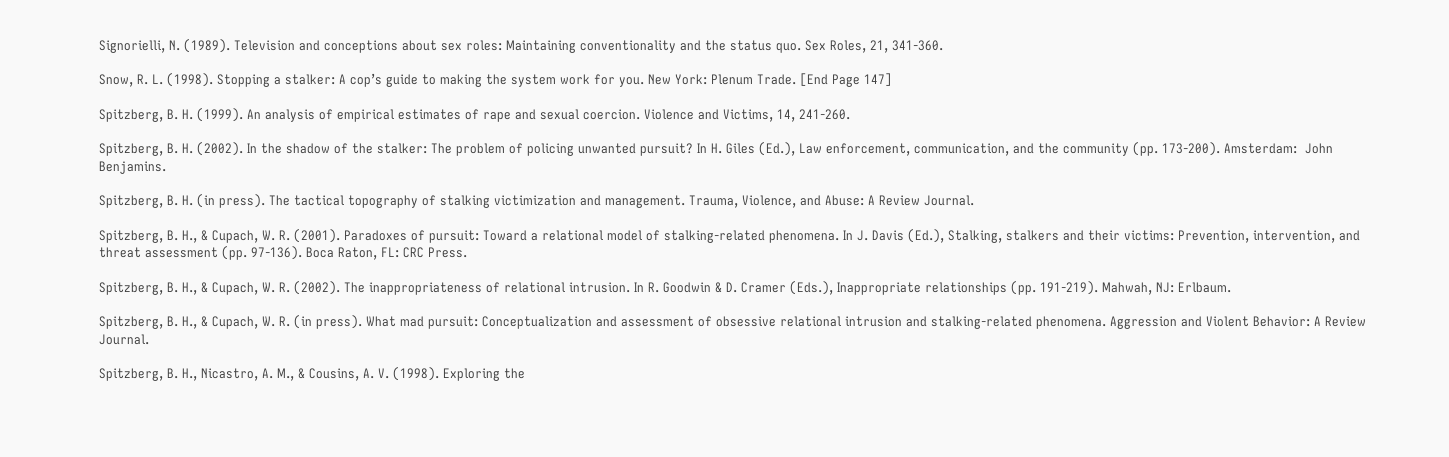Signorielli, N. (1989). Television and conceptions about sex roles: Maintaining conventionality and the status quo. Sex Roles, 21, 341-360.

Snow, R. L. (1998). Stopping a stalker: A cop’s guide to making the system work for you. New York: Plenum Trade. [End Page 147]

Spitzberg, B. H. (1999). An analysis of empirical estimates of rape and sexual coercion. Violence and Victims, 14, 241-260.

Spitzberg, B. H. (2002). In the shadow of the stalker: The problem of policing unwanted pursuit? In H. Giles (Ed.), Law enforcement, communication, and the community (pp. 173-200). Amsterdam:  John Benjamins.

Spitzberg, B. H. (in press). The tactical topography of stalking victimization and management. Trauma, Violence, and Abuse: A Review Journal.

Spitzberg, B. H., & Cupach, W. R. (2001). Paradoxes of pursuit: Toward a relational model of stalking-related phenomena. In J. Davis (Ed.), Stalking, stalkers and their victims: Prevention, intervention, and threat assessment (pp. 97-136). Boca Raton, FL: CRC Press.

Spitzberg, B. H., & Cupach, W. R. (2002). The inappropriateness of relational intrusion. In R. Goodwin & D. Cramer (Eds.), Inappropriate relationships (pp. 191-219). Mahwah, NJ: Erlbaum.

Spitzberg, B. H., & Cupach, W. R. (in press). What mad pursuit: Conceptualization and assessment of obsessive relational intrusion and stalking-related phenomena. Aggression and Violent Behavior: A Review Journal.

Spitzberg, B. H., Nicastro, A. M., & Cousins, A. V. (1998). Exploring the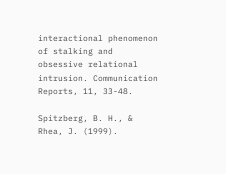interactional phenomenon of stalking and obsessive relational intrusion. Communication Reports, 11, 33-48.

Spitzberg, B. H., & Rhea, J. (1999).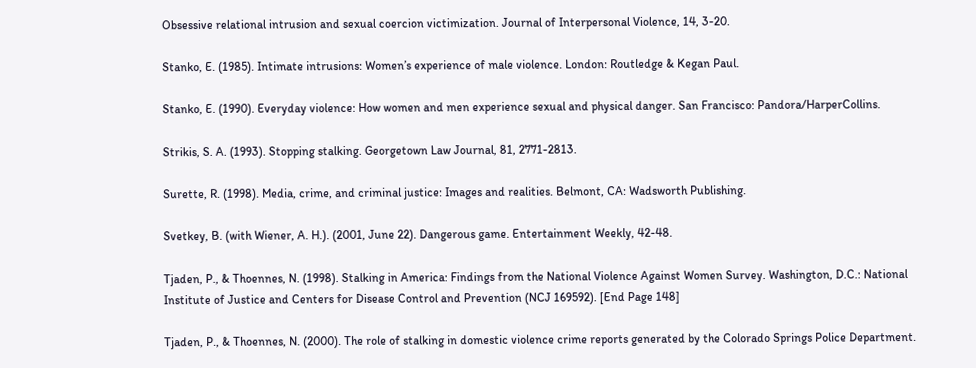Obsessive relational intrusion and sexual coercion victimization. Journal of Interpersonal Violence, 14, 3-20.

Stanko, E. (1985). Intimate intrusions: Women’s experience of male violence. London: Routledge & Kegan Paul.

Stanko, E. (1990). Everyday violence: How women and men experience sexual and physical danger. San Francisco: Pandora/HarperCollins.

Strikis, S. A. (1993). Stopping stalking. Georgetown Law Journal, 81, 2771-2813.

Surette, R. (1998). Media, crime, and criminal justice: Images and realities. Belmont, CA: Wadsworth Publishing.

Svetkey, B. (with Wiener, A. H.). (2001, June 22). Dangerous game. Entertainment Weekly, 42-48.

Tjaden, P., & Thoennes, N. (1998). Stalking in America: Findings from the National Violence Against Women Survey. Washington, D.C.: National Institute of Justice and Centers for Disease Control and Prevention (NCJ 169592). [End Page 148]

Tjaden, P., & Thoennes, N. (2000). The role of stalking in domestic violence crime reports generated by the Colorado Springs Police Department.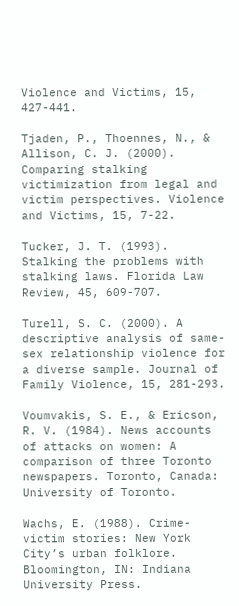Violence and Victims, 15, 427-441.

Tjaden, P., Thoennes, N., & Allison, C. J. (2000). Comparing stalking victimization from legal and victim perspectives. Violence and Victims, 15, 7-22.

Tucker, J. T. (1993). Stalking the problems with stalking laws. Florida Law Review, 45, 609-707.

Turell, S. C. (2000). A descriptive analysis of same-sex relationship violence for a diverse sample. Journal of Family Violence, 15, 281-293.

Voumvakis, S. E., & Ericson, R. V. (1984). News accounts of attacks on women: A comparison of three Toronto newspapers. Toronto, Canada: University of Toronto.

Wachs, E. (1988). Crime-victim stories: New York City’s urban folklore. Bloomington, IN: Indiana University Press.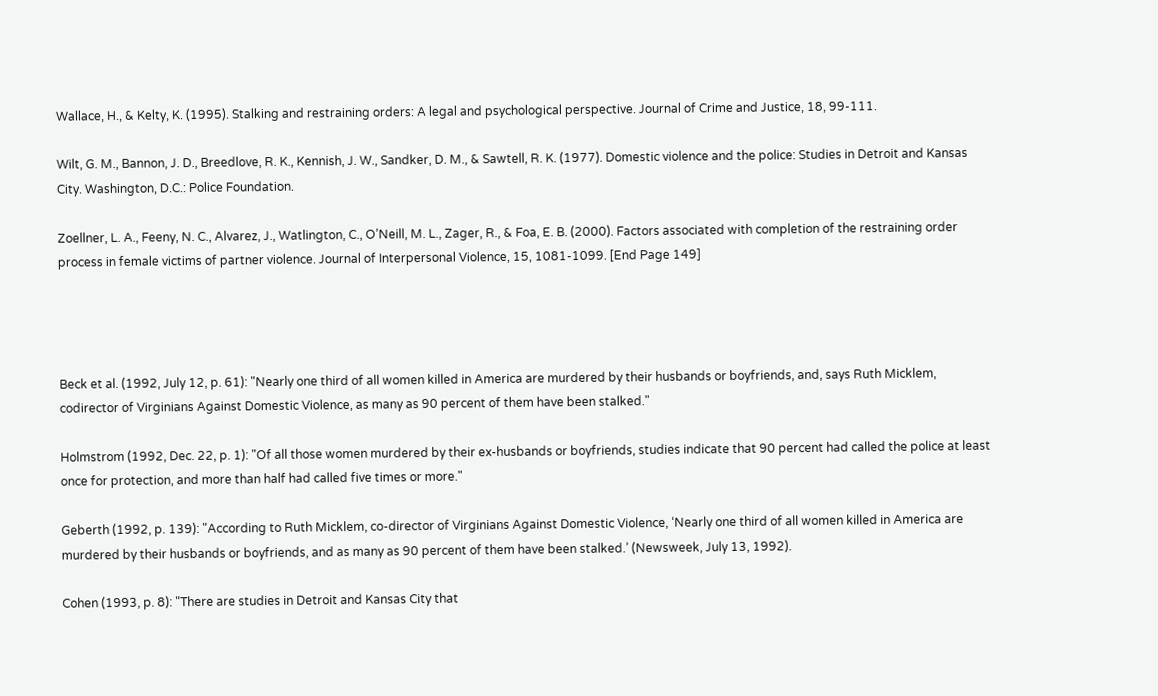Wallace, H., & Kelty, K. (1995). Stalking and restraining orders: A legal and psychological perspective. Journal of Crime and Justice, 18, 99-111.

Wilt, G. M., Bannon, J. D., Breedlove, R. K., Kennish, J. W., Sandker, D. M., & Sawtell, R. K. (1977). Domestic violence and the police: Studies in Detroit and Kansas City. Washington, D.C.: Police Foundation.

Zoellner, L. A., Feeny, N. C., Alvarez, J., Watlington, C., O’Neill, M. L., Zager, R., & Foa, E. B. (2000). Factors associated with completion of the restraining order process in female victims of partner violence. Journal of Interpersonal Violence, 15, 1081-1099. [End Page 149]




Beck et al. (1992, July 12, p. 61): "Nearly one third of all women killed in America are murdered by their husbands or boyfriends, and, says Ruth Micklem, codirector of Virginians Against Domestic Violence, as many as 90 percent of them have been stalked."

Holmstrom (1992, Dec. 22, p. 1): "Of all those women murdered by their ex-husbands or boyfriends, studies indicate that 90 percent had called the police at least once for protection, and more than half had called five times or more."

Geberth (1992, p. 139): "According to Ruth Micklem, co-director of Virginians Against Domestic Violence, ‘Nearly one third of all women killed in America are murdered by their husbands or boyfriends, and as many as 90 percent of them have been stalked.’ (Newsweek, July 13, 1992).

Cohen (1993, p. 8): "There are studies in Detroit and Kansas City that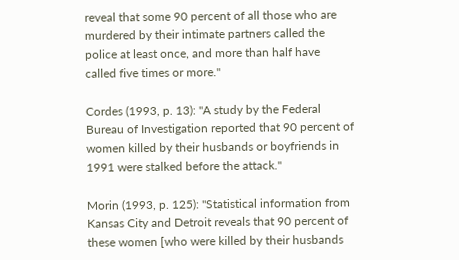reveal that some 90 percent of all those who are murdered by their intimate partners called the police at least once, and more than half have called five times or more."

Cordes (1993, p. 13): "A study by the Federal Bureau of Investigation reported that 90 percent of women killed by their husbands or boyfriends in 1991 were stalked before the attack."

Morin (1993, p. 125): "Statistical information from Kansas City and Detroit reveals that 90 percent of these women [who were killed by their husbands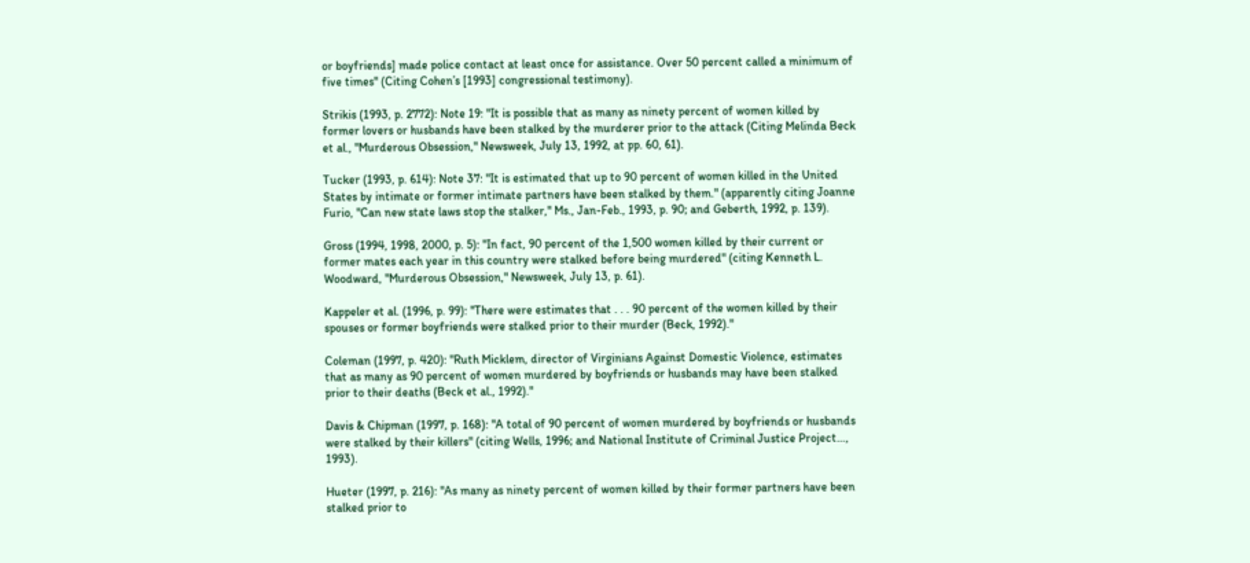or boyfriends] made police contact at least once for assistance. Over 50 percent called a minimum of five times" (Citing Cohen’s [1993] congressional testimony).

Strikis (1993, p. 2772): Note 19: "It is possible that as many as ninety percent of women killed by former lovers or husbands have been stalked by the murderer prior to the attack (Citing Melinda Beck et al., "Murderous Obsession," Newsweek, July 13, 1992, at pp. 60, 61).

Tucker (1993, p. 614): Note 37: "It is estimated that up to 90 percent of women killed in the United States by intimate or former intimate partners have been stalked by them." (apparently citing Joanne Furio, "Can new state laws stop the stalker," Ms., Jan-Feb., 1993, p. 90; and Geberth, 1992, p. 139).

Gross (1994, 1998, 2000, p. 5): "In fact, 90 percent of the 1,500 women killed by their current or former mates each year in this country were stalked before being murdered" (citing Kenneth L. Woodward, "Murderous Obsession," Newsweek, July 13, p. 61).

Kappeler et al. (1996, p. 99): "There were estimates that . . . 90 percent of the women killed by their spouses or former boyfriends were stalked prior to their murder (Beck, 1992)."

Coleman (1997, p. 420): "Ruth Micklem, director of Virginians Against Domestic Violence, estimates that as many as 90 percent of women murdered by boyfriends or husbands may have been stalked prior to their deaths (Beck et al., 1992)."

Davis & Chipman (1997, p. 168): "A total of 90 percent of women murdered by boyfriends or husbands were stalked by their killers" (citing Wells, 1996; and National Institute of Criminal Justice Project…, 1993).

Hueter (1997, p. 216): "As many as ninety percent of women killed by their former partners have been stalked prior to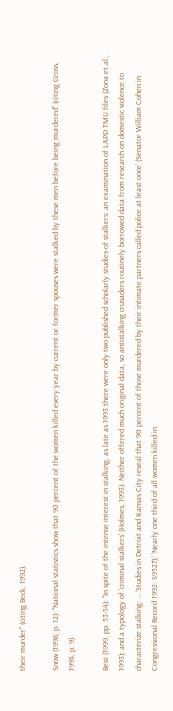their murder" (citing Beck, 1992).

Snow (1998, p. 12): "National statistics show that 90 percent of the women killed every year by current or former spouses were stalked by these men before being murdered" (citing Gross, 1994, p. 9).

Best (1999, pp. 53-54): "In spite of the intense interest in stalking, as late as 1993 there were only two published scholarly studies of stalkers: an examination of LAPD TMU files (Zona et al., 1993); and a typology of ‘criminal stalkers’ (Holmes, 1993). Neither offered much original data, so antistalking crusaders routinely borrowed data from research on domestic violence to characterize stalking: … ‘Studies in Detroit and Kansas City reveal that 90 percent of those murdered by their intimate partners called police at least once’ (Senator William Cohen in Congressional Record 1992: S9527);’ ‘Nearly one third of all women killed in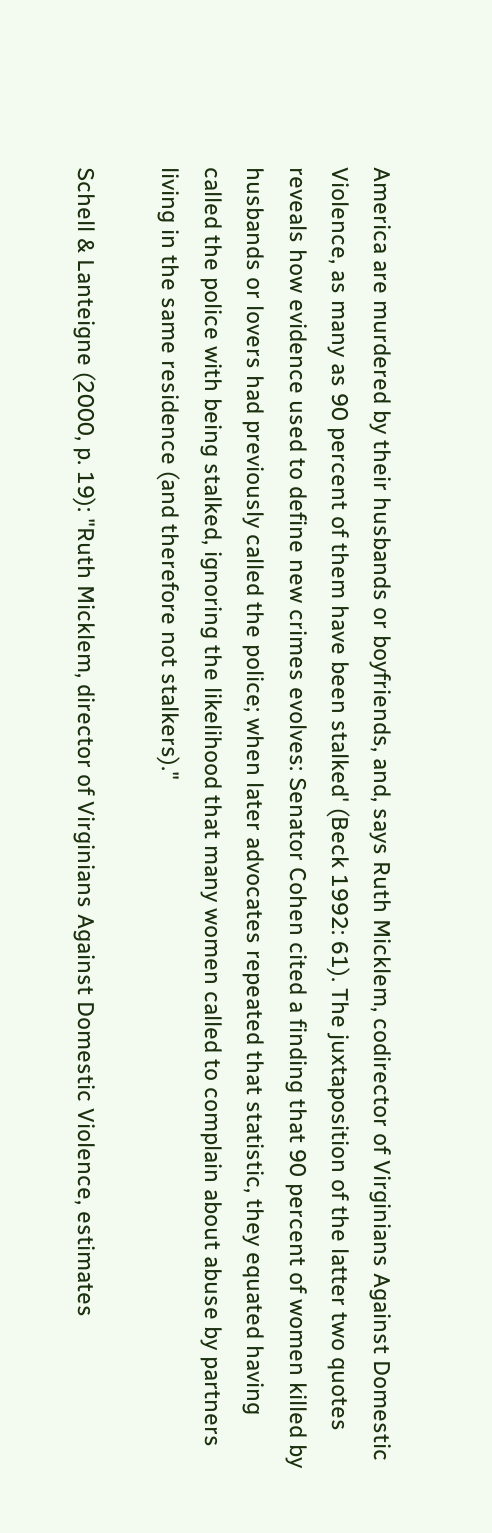America are murdered by their husbands or boyfriends, and, says Ruth Micklem, codirector of Virginians Against Domestic Violence, as many as 90 percent of them have been stalked' (Beck 1992: 61). The juxtaposition of the latter two quotes reveals how evidence used to define new crimes evolves: Senator Cohen cited a finding that 90 percent of women killed by husbands or lovers had previously called the police; when later advocates repeated that statistic, they equated having called the police with being stalked, ignoring the likelihood that many women called to complain about abuse by partners living in the same residence (and therefore not stalkers)."

Schell & Lanteigne (2000, p. 19): "Ruth Micklem, director of Virginians Against Domestic Violence, estimates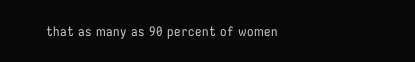that as many as 90 percent of women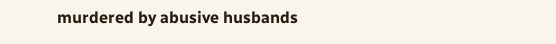murdered by abusive husbands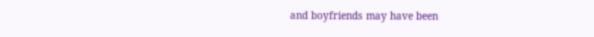and boyfriends may have been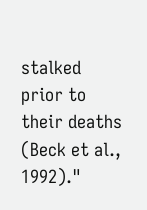stalked prior to their deaths (Beck et al., 1992)."